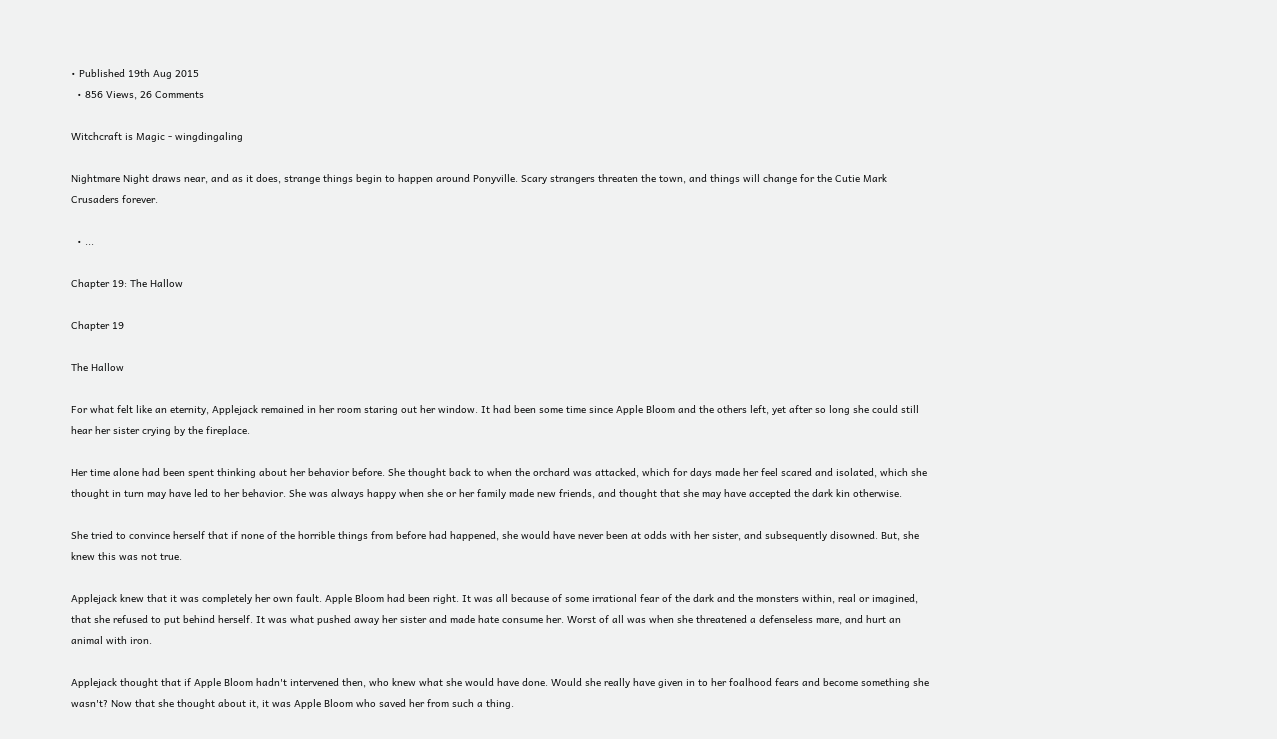• Published 19th Aug 2015
  • 856 Views, 26 Comments

Witchcraft is Magic - wingdingaling

Nightmare Night draws near, and as it does, strange things begin to happen around Ponyville. Scary strangers threaten the town, and things will change for the Cutie Mark Crusaders forever.

  • ...

Chapter 19: The Hallow

Chapter 19

The Hallow

For what felt like an eternity, Applejack remained in her room staring out her window. It had been some time since Apple Bloom and the others left, yet after so long she could still hear her sister crying by the fireplace.

Her time alone had been spent thinking about her behavior before. She thought back to when the orchard was attacked, which for days made her feel scared and isolated, which she thought in turn may have led to her behavior. She was always happy when she or her family made new friends, and thought that she may have accepted the dark kin otherwise.

She tried to convince herself that if none of the horrible things from before had happened, she would have never been at odds with her sister, and subsequently disowned. But, she knew this was not true.

Applejack knew that it was completely her own fault. Apple Bloom had been right. It was all because of some irrational fear of the dark and the monsters within, real or imagined, that she refused to put behind herself. It was what pushed away her sister and made hate consume her. Worst of all was when she threatened a defenseless mare, and hurt an animal with iron.

Applejack thought that if Apple Bloom hadn't intervened then, who knew what she would have done. Would she really have given in to her foalhood fears and become something she wasn't? Now that she thought about it, it was Apple Bloom who saved her from such a thing.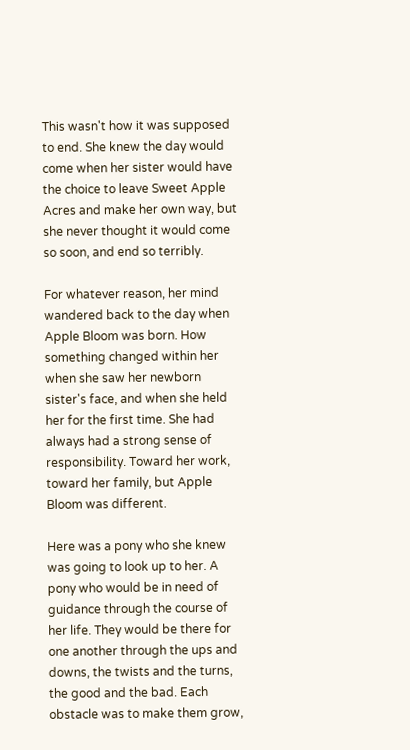This wasn't how it was supposed to end. She knew the day would come when her sister would have the choice to leave Sweet Apple Acres and make her own way, but she never thought it would come so soon, and end so terribly.

For whatever reason, her mind wandered back to the day when Apple Bloom was born. How something changed within her when she saw her newborn sister's face, and when she held her for the first time. She had always had a strong sense of responsibility. Toward her work, toward her family, but Apple Bloom was different.

Here was a pony who she knew was going to look up to her. A pony who would be in need of guidance through the course of her life. They would be there for one another through the ups and downs, the twists and the turns, the good and the bad. Each obstacle was to make them grow,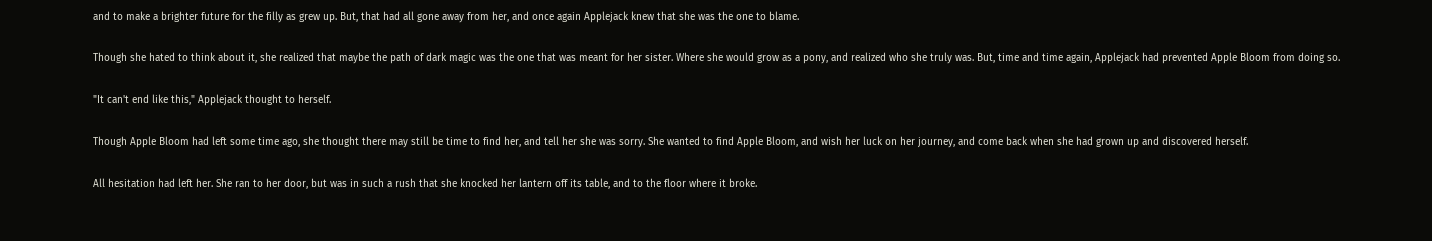and to make a brighter future for the filly as grew up. But, that had all gone away from her, and once again Applejack knew that she was the one to blame.

Though she hated to think about it, she realized that maybe the path of dark magic was the one that was meant for her sister. Where she would grow as a pony, and realized who she truly was. But, time and time again, Applejack had prevented Apple Bloom from doing so.

"It can't end like this," Applejack thought to herself.

Though Apple Bloom had left some time ago, she thought there may still be time to find her, and tell her she was sorry. She wanted to find Apple Bloom, and wish her luck on her journey, and come back when she had grown up and discovered herself.

All hesitation had left her. She ran to her door, but was in such a rush that she knocked her lantern off its table, and to the floor where it broke.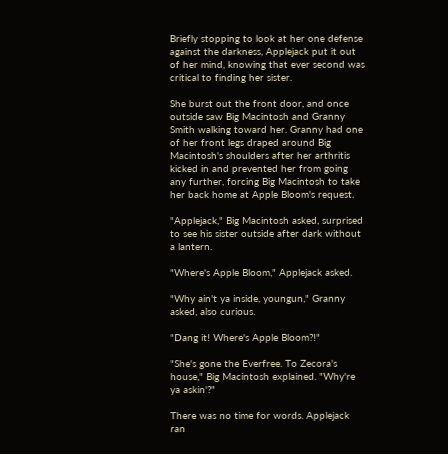Briefly stopping to look at her one defense against the darkness, Applejack put it out of her mind, knowing that ever second was critical to finding her sister.

She burst out the front door, and once outside saw Big Macintosh and Granny Smith walking toward her. Granny had one of her front legs draped around Big Macintosh's shoulders after her arthritis kicked in and prevented her from going any further, forcing Big Macintosh to take her back home at Apple Bloom's request.

"Applejack," Big Macintosh asked, surprised to see his sister outside after dark without a lantern.

"Where's Apple Bloom," Applejack asked.

"Why ain't ya inside, youngun," Granny asked, also curious.

"Dang it! Where's Apple Bloom?!"

"She's gone the Everfree. To Zecora's house," Big Macintosh explained. "Why're ya askin'?"

There was no time for words. Applejack ran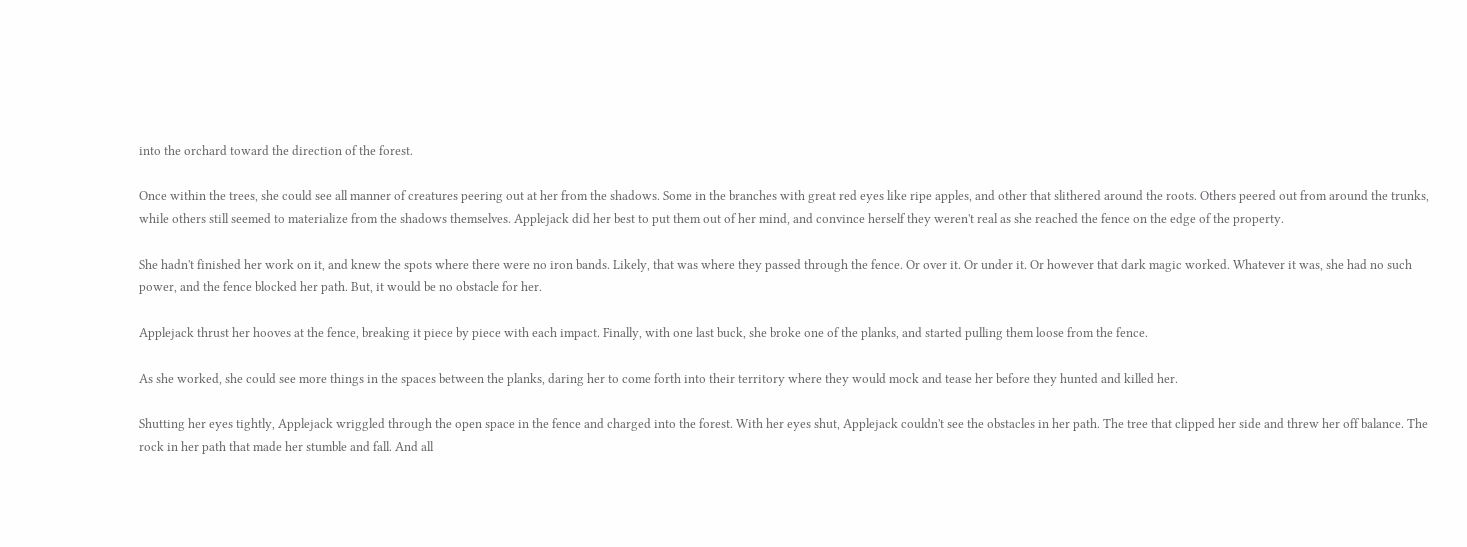into the orchard toward the direction of the forest.

Once within the trees, she could see all manner of creatures peering out at her from the shadows. Some in the branches with great red eyes like ripe apples, and other that slithered around the roots. Others peered out from around the trunks, while others still seemed to materialize from the shadows themselves. Applejack did her best to put them out of her mind, and convince herself they weren't real as she reached the fence on the edge of the property.

She hadn't finished her work on it, and knew the spots where there were no iron bands. Likely, that was where they passed through the fence. Or over it. Or under it. Or however that dark magic worked. Whatever it was, she had no such power, and the fence blocked her path. But, it would be no obstacle for her.

Applejack thrust her hooves at the fence, breaking it piece by piece with each impact. Finally, with one last buck, she broke one of the planks, and started pulling them loose from the fence.

As she worked, she could see more things in the spaces between the planks, daring her to come forth into their territory where they would mock and tease her before they hunted and killed her.

Shutting her eyes tightly, Applejack wriggled through the open space in the fence and charged into the forest. With her eyes shut, Applejack couldn't see the obstacles in her path. The tree that clipped her side and threw her off balance. The rock in her path that made her stumble and fall. And all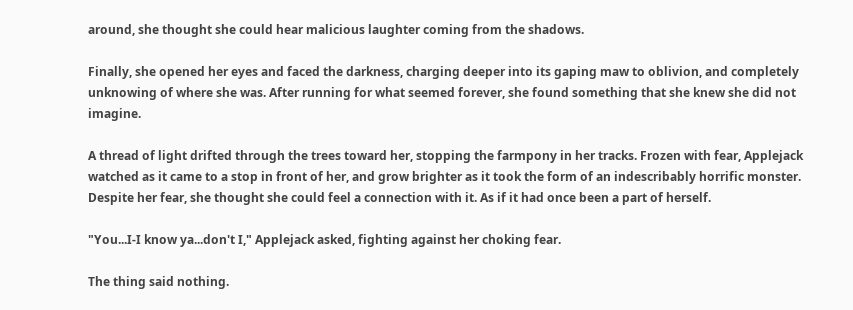around, she thought she could hear malicious laughter coming from the shadows.

Finally, she opened her eyes and faced the darkness, charging deeper into its gaping maw to oblivion, and completely unknowing of where she was. After running for what seemed forever, she found something that she knew she did not imagine.

A thread of light drifted through the trees toward her, stopping the farmpony in her tracks. Frozen with fear, Applejack watched as it came to a stop in front of her, and grow brighter as it took the form of an indescribably horrific monster. Despite her fear, she thought she could feel a connection with it. As if it had once been a part of herself.

"You...I-I know ya...don't I," Applejack asked, fighting against her choking fear.

The thing said nothing.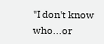"I don't know who...or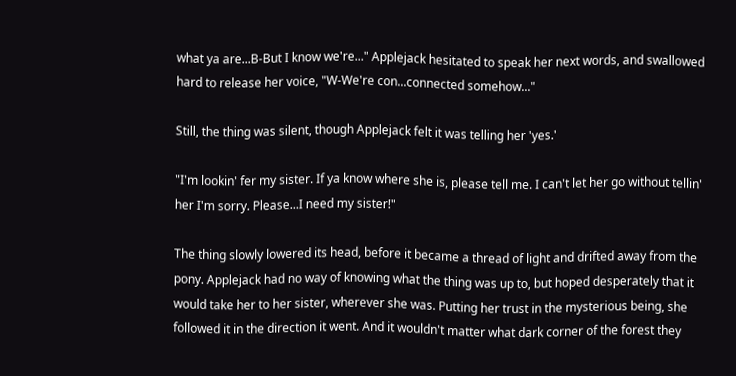what ya are...B-But I know we're..." Applejack hesitated to speak her next words, and swallowed hard to release her voice, "W-We're con...connected somehow..."

Still, the thing was silent, though Applejack felt it was telling her 'yes.'

"I'm lookin' fer my sister. If ya know where she is, please tell me. I can't let her go without tellin' her I'm sorry. Please...I need my sister!"

The thing slowly lowered its head, before it became a thread of light and drifted away from the pony. Applejack had no way of knowing what the thing was up to, but hoped desperately that it would take her to her sister, wherever she was. Putting her trust in the mysterious being, she followed it in the direction it went. And it wouldn't matter what dark corner of the forest they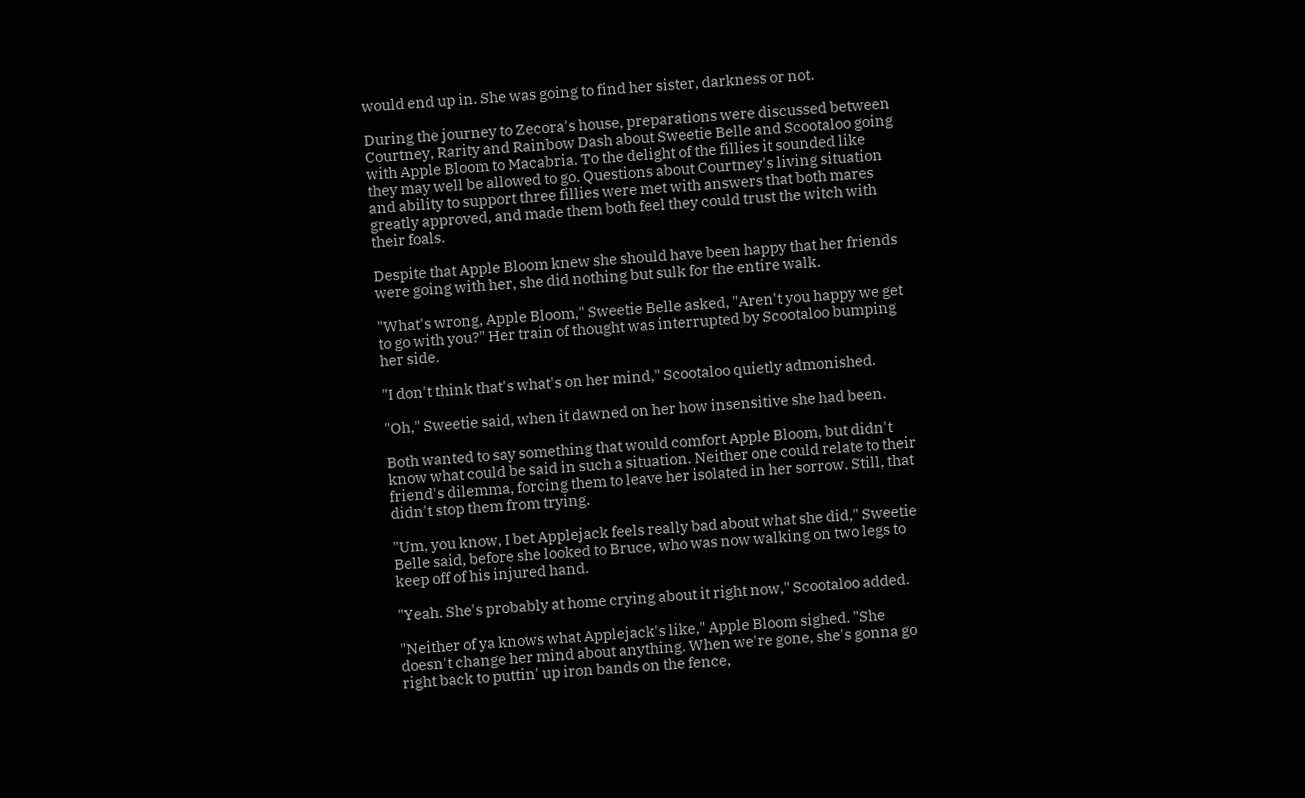would end up in. She was going to find her sister, darkness or not.

During the journey to Zecora's house, preparations were discussed between Courtney, Rarity and Rainbow Dash about Sweetie Belle and Scootaloo going with Apple Bloom to Macabria. To the delight of the fillies it sounded like they may well be allowed to go. Questions about Courtney's living situation and ability to support three fillies were met with answers that both mares greatly approved, and made them both feel they could trust the witch with their foals.

Despite that Apple Bloom knew she should have been happy that her friends were going with her, she did nothing but sulk for the entire walk.

"What's wrong, Apple Bloom," Sweetie Belle asked, "Aren't you happy we get to go with you?" Her train of thought was interrupted by Scootaloo bumping her side.

"I don't think that's what's on her mind," Scootaloo quietly admonished.

"Oh," Sweetie said, when it dawned on her how insensitive she had been.

Both wanted to say something that would comfort Apple Bloom, but didn't know what could be said in such a situation. Neither one could relate to their friend's dilemma, forcing them to leave her isolated in her sorrow. Still, that didn't stop them from trying.

"Um, you know, I bet Applejack feels really bad about what she did," Sweetie Belle said, before she looked to Bruce, who was now walking on two legs to keep off of his injured hand.

"Yeah. She's probably at home crying about it right now," Scootaloo added.

"Neither of ya knows what Applejack's like," Apple Bloom sighed. "She doesn't change her mind about anything. When we're gone, she's gonna go right back to puttin' up iron bands on the fence,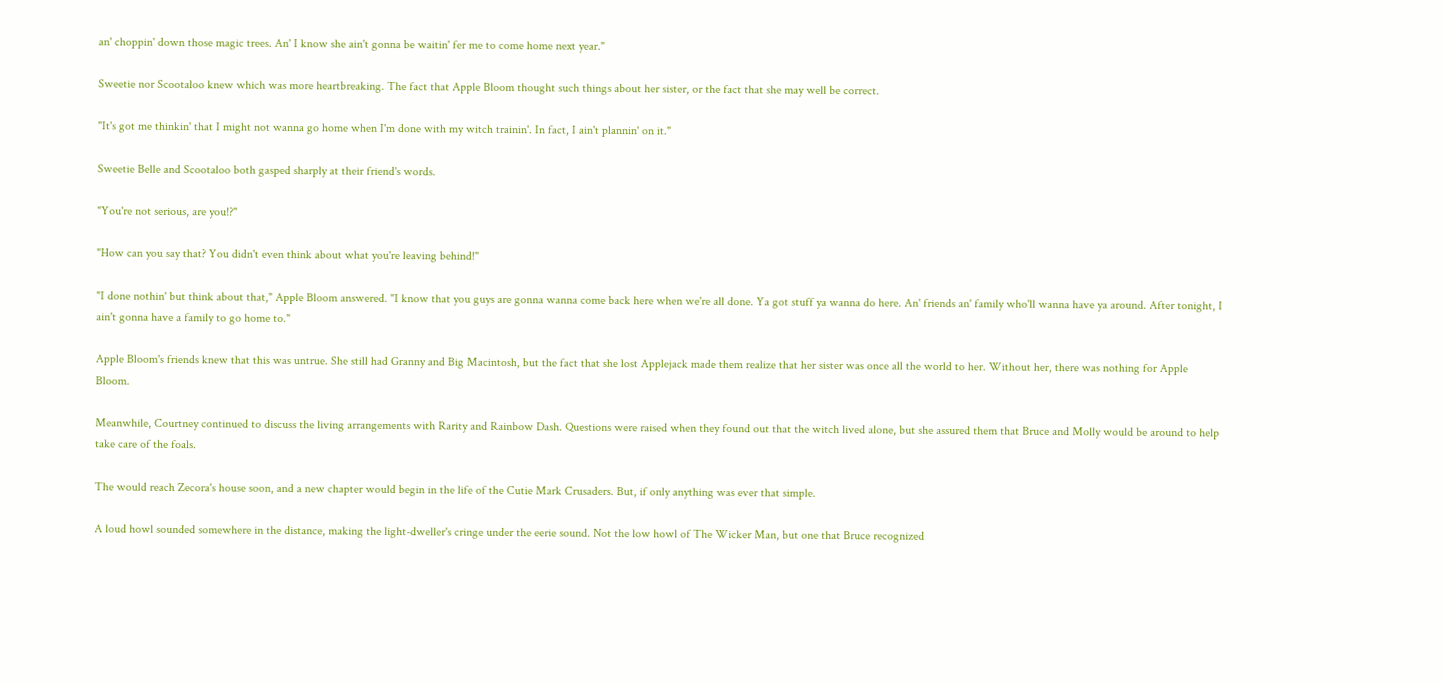an' choppin' down those magic trees. An' I know she ain't gonna be waitin' fer me to come home next year."

Sweetie nor Scootaloo knew which was more heartbreaking. The fact that Apple Bloom thought such things about her sister, or the fact that she may well be correct.

"It's got me thinkin' that I might not wanna go home when I'm done with my witch trainin'. In fact, I ain't plannin' on it."

Sweetie Belle and Scootaloo both gasped sharply at their friend's words.

"You're not serious, are you!?"

"How can you say that? You didn't even think about what you're leaving behind!"

"I done nothin' but think about that," Apple Bloom answered. "I know that you guys are gonna wanna come back here when we're all done. Ya got stuff ya wanna do here. An' friends an' family who'll wanna have ya around. After tonight, I ain't gonna have a family to go home to."

Apple Bloom's friends knew that this was untrue. She still had Granny and Big Macintosh, but the fact that she lost Applejack made them realize that her sister was once all the world to her. Without her, there was nothing for Apple Bloom.

Meanwhile, Courtney continued to discuss the living arrangements with Rarity and Rainbow Dash. Questions were raised when they found out that the witch lived alone, but she assured them that Bruce and Molly would be around to help take care of the foals.

The would reach Zecora's house soon, and a new chapter would begin in the life of the Cutie Mark Crusaders. But, if only anything was ever that simple.

A loud howl sounded somewhere in the distance, making the light-dweller's cringe under the eerie sound. Not the low howl of The Wicker Man, but one that Bruce recognized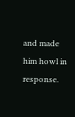and made him howl in response.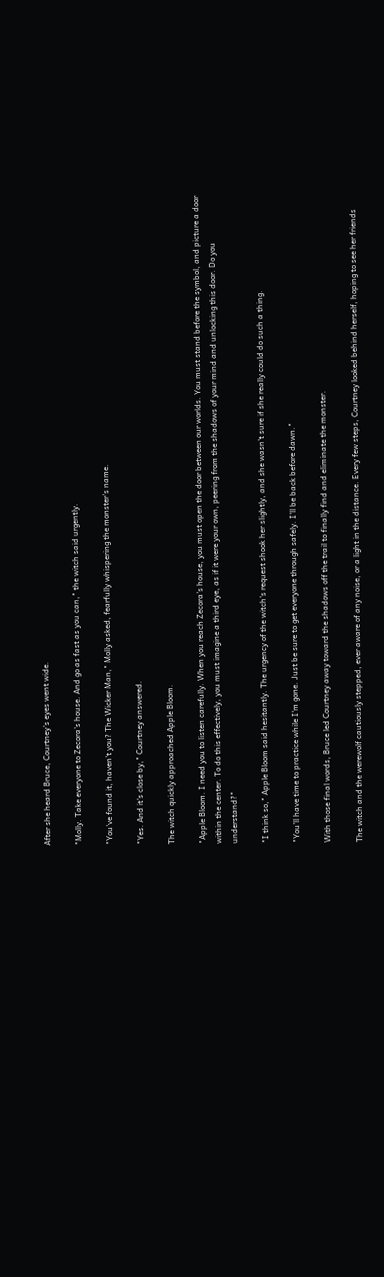After she heard Bruce, Courtney's eyes went wide.

"Molly. Take everyone to Zecora's house. And go as fast as you can," the witch said urgently.

"You've found it, haven't you? The Wicker Man," Molly asked, fearfully whispering the monster's name.

"Yes. And it's close by," Courtney answered.

The witch quickly approached Apple Bloom.

"Apple Bloom. I need you to listen carefully. When you reach Zecora's house, you must open the door between our worlds. You must stand before the symbol, and picture a door within the center. To do this effectively, you must imagine a third eye, as if it were your own, peering from the shadows of your mind and unlocking this door. Do you understand?"

"I think so," Apple Bloom said hesitantly. The urgency of the witch's request shook her slightly, and she wasn't sure if she really could do such a thing.

"You'll have time to practice while I'm gone. Just be sure to get everyone through safely. I'll be back before dawn."

With those final words, Bruce led Courtney away toward the shadows off the trail to finally find and eliminate the monster.

The witch and the werewolf cautiously stepped, ever aware of any noise, or a light in the distance. Every few steps, Courtney looked behind herself, hoping to see her friends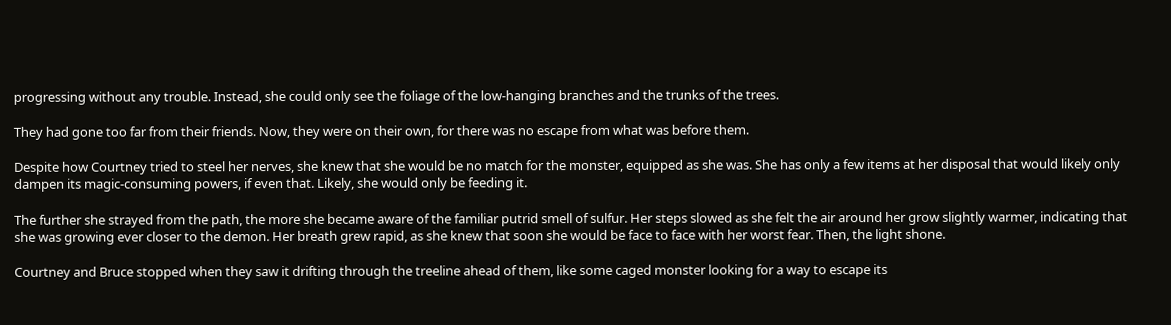progressing without any trouble. Instead, she could only see the foliage of the low-hanging branches and the trunks of the trees.

They had gone too far from their friends. Now, they were on their own, for there was no escape from what was before them.

Despite how Courtney tried to steel her nerves, she knew that she would be no match for the monster, equipped as she was. She has only a few items at her disposal that would likely only dampen its magic-consuming powers, if even that. Likely, she would only be feeding it.

The further she strayed from the path, the more she became aware of the familiar putrid smell of sulfur. Her steps slowed as she felt the air around her grow slightly warmer, indicating that she was growing ever closer to the demon. Her breath grew rapid, as she knew that soon she would be face to face with her worst fear. Then, the light shone.

Courtney and Bruce stopped when they saw it drifting through the treeline ahead of them, like some caged monster looking for a way to escape its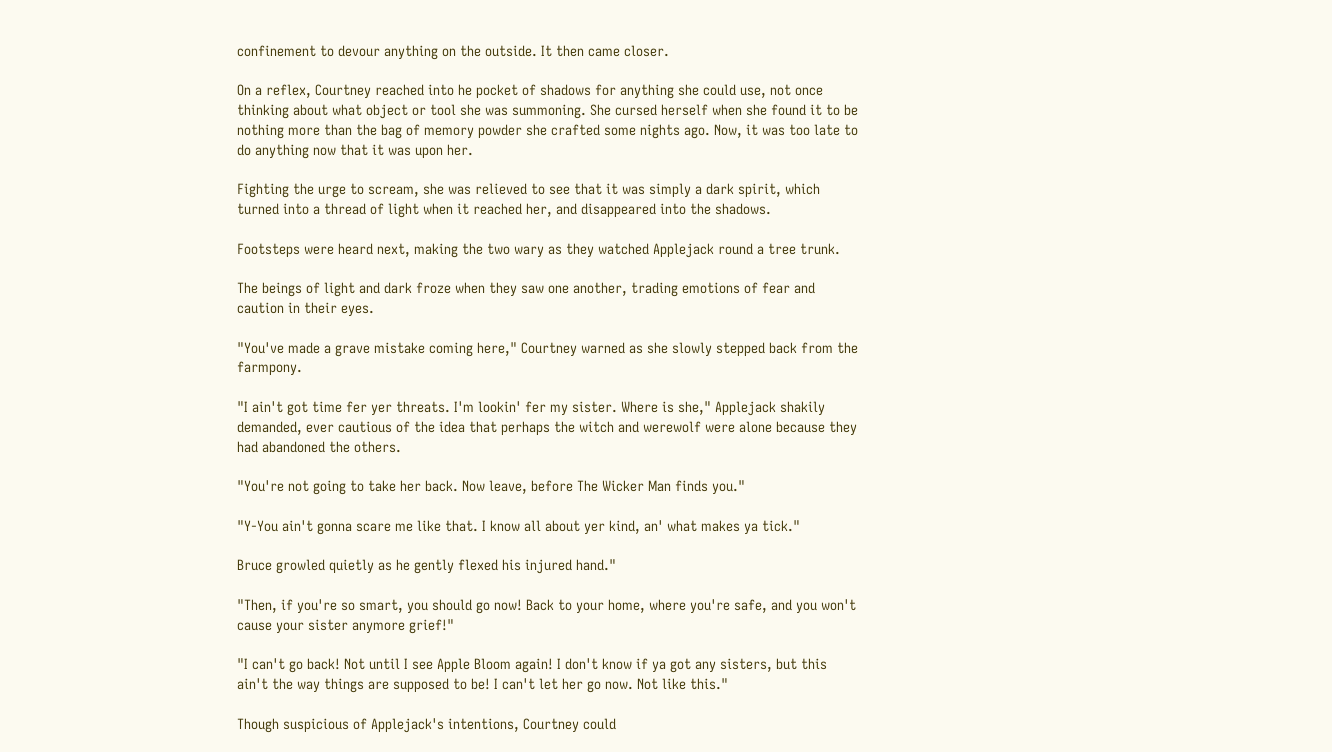confinement to devour anything on the outside. It then came closer.

On a reflex, Courtney reached into he pocket of shadows for anything she could use, not once thinking about what object or tool she was summoning. She cursed herself when she found it to be nothing more than the bag of memory powder she crafted some nights ago. Now, it was too late to do anything now that it was upon her.

Fighting the urge to scream, she was relieved to see that it was simply a dark spirit, which turned into a thread of light when it reached her, and disappeared into the shadows.

Footsteps were heard next, making the two wary as they watched Applejack round a tree trunk.

The beings of light and dark froze when they saw one another, trading emotions of fear and caution in their eyes.

"You've made a grave mistake coming here," Courtney warned as she slowly stepped back from the farmpony.

"I ain't got time fer yer threats. I'm lookin' fer my sister. Where is she," Applejack shakily demanded, ever cautious of the idea that perhaps the witch and werewolf were alone because they had abandoned the others.

"You're not going to take her back. Now leave, before The Wicker Man finds you."

"Y-You ain't gonna scare me like that. I know all about yer kind, an' what makes ya tick."

Bruce growled quietly as he gently flexed his injured hand."

"Then, if you're so smart, you should go now! Back to your home, where you're safe, and you won't cause your sister anymore grief!"

"I can't go back! Not until I see Apple Bloom again! I don't know if ya got any sisters, but this ain't the way things are supposed to be! I can't let her go now. Not like this."

Though suspicious of Applejack's intentions, Courtney could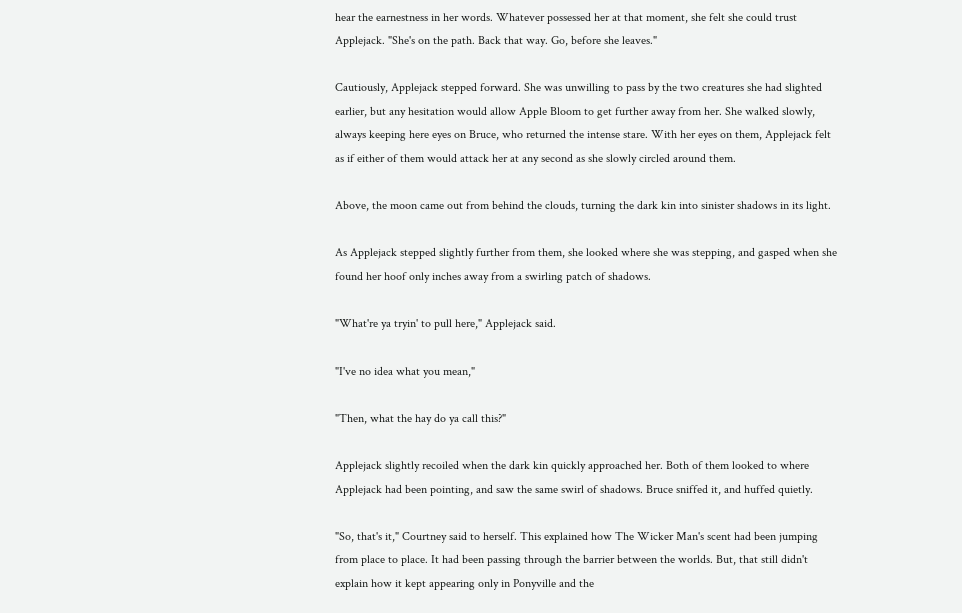hear the earnestness in her words. Whatever possessed her at that moment, she felt she could trust Applejack. "She's on the path. Back that way. Go, before she leaves."

Cautiously, Applejack stepped forward. She was unwilling to pass by the two creatures she had slighted earlier, but any hesitation would allow Apple Bloom to get further away from her. She walked slowly, always keeping here eyes on Bruce, who returned the intense stare. With her eyes on them, Applejack felt as if either of them would attack her at any second as she slowly circled around them.

Above, the moon came out from behind the clouds, turning the dark kin into sinister shadows in its light.

As Applejack stepped slightly further from them, she looked where she was stepping, and gasped when she found her hoof only inches away from a swirling patch of shadows.

"What're ya tryin' to pull here," Applejack said.

"I've no idea what you mean,"

"Then, what the hay do ya call this?"

Applejack slightly recoiled when the dark kin quickly approached her. Both of them looked to where Applejack had been pointing, and saw the same swirl of shadows. Bruce sniffed it, and huffed quietly.

"So, that's it," Courtney said to herself. This explained how The Wicker Man's scent had been jumping from place to place. It had been passing through the barrier between the worlds. But, that still didn't explain how it kept appearing only in Ponyville and the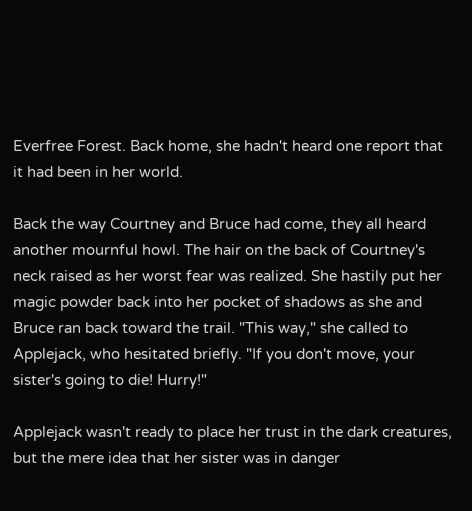Everfree Forest. Back home, she hadn't heard one report that it had been in her world.

Back the way Courtney and Bruce had come, they all heard another mournful howl. The hair on the back of Courtney's neck raised as her worst fear was realized. She hastily put her magic powder back into her pocket of shadows as she and Bruce ran back toward the trail. "This way," she called to Applejack, who hesitated briefly. "If you don't move, your sister's going to die! Hurry!"

Applejack wasn't ready to place her trust in the dark creatures, but the mere idea that her sister was in danger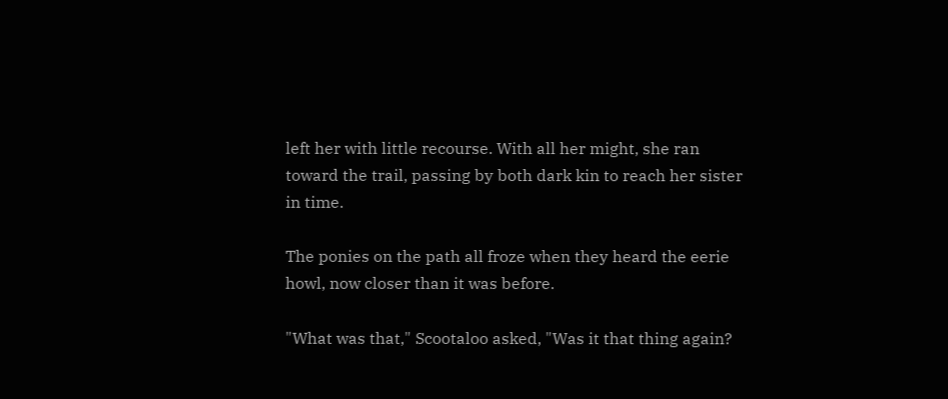left her with little recourse. With all her might, she ran toward the trail, passing by both dark kin to reach her sister in time.

The ponies on the path all froze when they heard the eerie howl, now closer than it was before.

"What was that," Scootaloo asked, "Was it that thing again?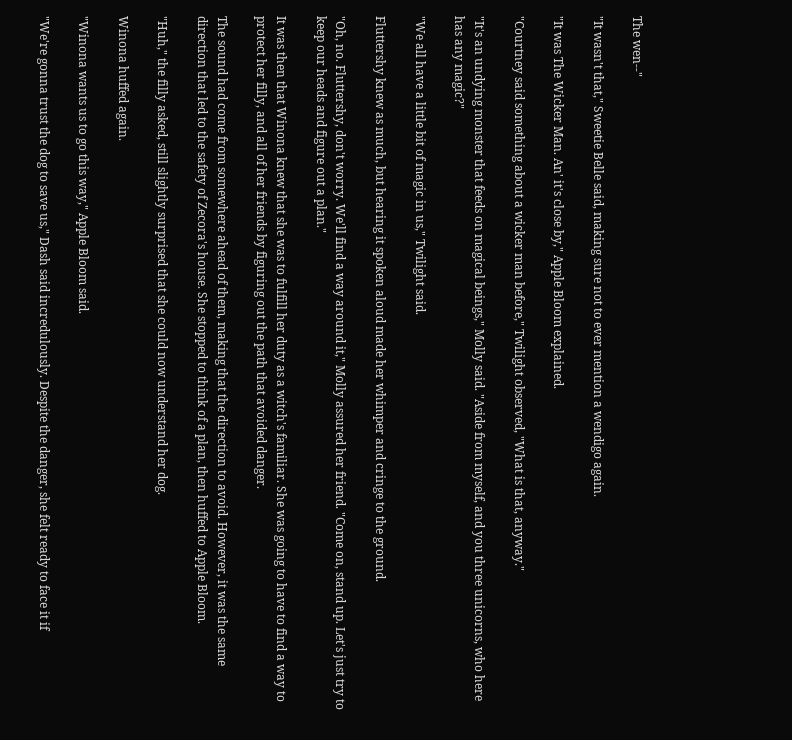The wen--"

"It wasn't that," Sweetie Belle said, making sure not to ever mention a wendigo again.

"It was The Wicker Man. An' it's close by," Apple Bloom explained.

"Courtney said something about a wicker man before," Twilight observed, "What is that, anyway."

"It's an undying monster that feeds on magical beings," Molly said. "Aside from myself, and you three unicorns, who here has any magic?"

"We all have a little bit of magic in us," Twilight said.

Fluttershy knew as much, but hearing it spoken aloud made her whimper and cringe to the ground.

"Oh, no. Fluttershy, don't worry. We'll find a way around it," Molly assured her friend. "Come on, stand up. Let's just try to keep our heads and figure out a plan."

It was then that Winona knew that she was to fulfill her duty as a witch's familiar. She was going to have to find a way to protect her filly, and all of her friends by figuring out the path that avoided danger.

The sound had come from somewhere ahead of them, making that the direction to avoid. However, it was the same direction that led to the safety of Zecora's house. She stopped to think of a plan, then huffed to Apple Bloom.

"Huh," the filly asked, still slightly surprised that she could now understand her dog.

Winona huffed again.

"Winona wants us to go this way," Apple Bloom said.

"We're gonna trust the dog to save us," Dash said incredulously. Despite the danger, she felt ready to face it if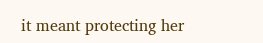it meant protecting her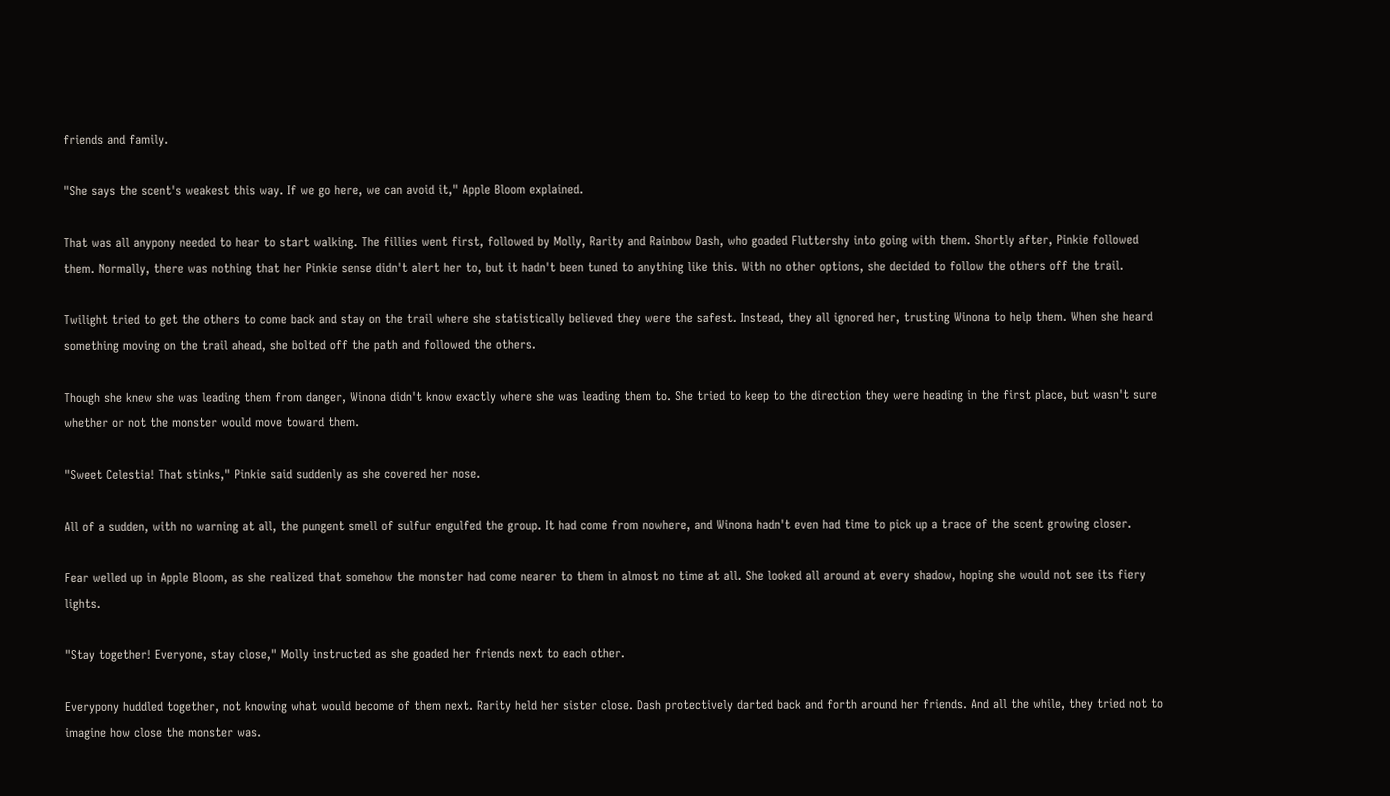friends and family.

"She says the scent's weakest this way. If we go here, we can avoid it," Apple Bloom explained.

That was all anypony needed to hear to start walking. The fillies went first, followed by Molly, Rarity and Rainbow Dash, who goaded Fluttershy into going with them. Shortly after, Pinkie followed them. Normally, there was nothing that her Pinkie sense didn't alert her to, but it hadn't been tuned to anything like this. With no other options, she decided to follow the others off the trail.

Twilight tried to get the others to come back and stay on the trail where she statistically believed they were the safest. Instead, they all ignored her, trusting Winona to help them. When she heard something moving on the trail ahead, she bolted off the path and followed the others.

Though she knew she was leading them from danger, Winona didn't know exactly where she was leading them to. She tried to keep to the direction they were heading in the first place, but wasn't sure whether or not the monster would move toward them.

"Sweet Celestia! That stinks," Pinkie said suddenly as she covered her nose.

All of a sudden, with no warning at all, the pungent smell of sulfur engulfed the group. It had come from nowhere, and Winona hadn't even had time to pick up a trace of the scent growing closer.

Fear welled up in Apple Bloom, as she realized that somehow the monster had come nearer to them in almost no time at all. She looked all around at every shadow, hoping she would not see its fiery lights.

"Stay together! Everyone, stay close," Molly instructed as she goaded her friends next to each other.

Everypony huddled together, not knowing what would become of them next. Rarity held her sister close. Dash protectively darted back and forth around her friends. And all the while, they tried not to imagine how close the monster was.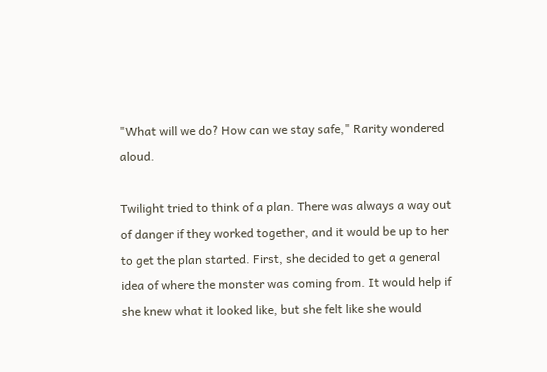"What will we do? How can we stay safe," Rarity wondered aloud.

Twilight tried to think of a plan. There was always a way out of danger if they worked together, and it would be up to her to get the plan started. First, she decided to get a general idea of where the monster was coming from. It would help if she knew what it looked like, but she felt like she would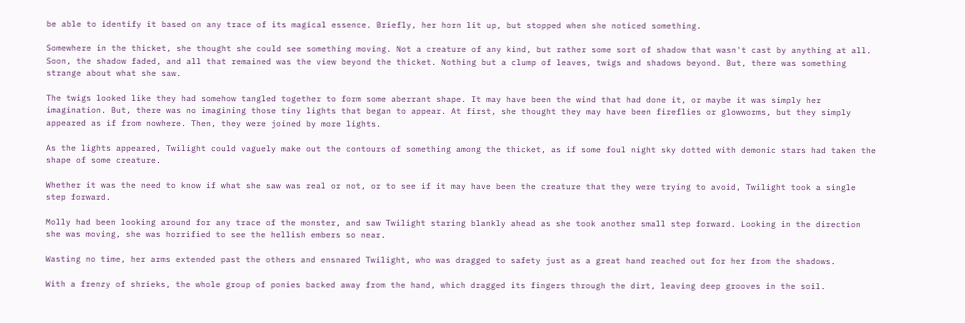be able to identify it based on any trace of its magical essence. Briefly, her horn lit up, but stopped when she noticed something.

Somewhere in the thicket, she thought she could see something moving. Not a creature of any kind, but rather some sort of shadow that wasn't cast by anything at all. Soon, the shadow faded, and all that remained was the view beyond the thicket. Nothing but a clump of leaves, twigs and shadows beyond. But, there was something strange about what she saw.

The twigs looked like they had somehow tangled together to form some aberrant shape. It may have been the wind that had done it, or maybe it was simply her imagination. But, there was no imagining those tiny lights that began to appear. At first, she thought they may have been fireflies or glowworms, but they simply appeared as if from nowhere. Then, they were joined by more lights.

As the lights appeared, Twilight could vaguely make out the contours of something among the thicket, as if some foul night sky dotted with demonic stars had taken the shape of some creature.

Whether it was the need to know if what she saw was real or not, or to see if it may have been the creature that they were trying to avoid, Twilight took a single step forward.

Molly had been looking around for any trace of the monster, and saw Twilight staring blankly ahead as she took another small step forward. Looking in the direction she was moving, she was horrified to see the hellish embers so near.

Wasting no time, her arms extended past the others and ensnared Twilight, who was dragged to safety just as a great hand reached out for her from the shadows.

With a frenzy of shrieks, the whole group of ponies backed away from the hand, which dragged its fingers through the dirt, leaving deep grooves in the soil.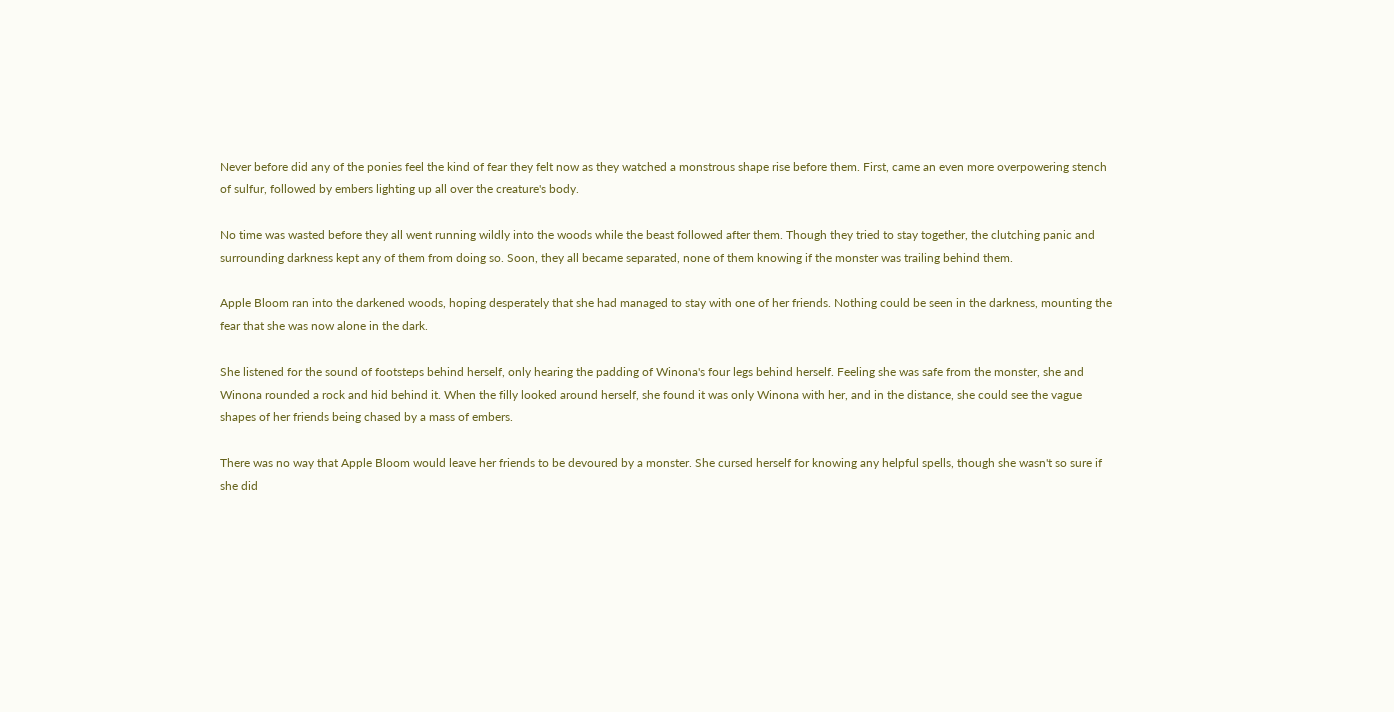Never before did any of the ponies feel the kind of fear they felt now as they watched a monstrous shape rise before them. First, came an even more overpowering stench of sulfur, followed by embers lighting up all over the creature's body.

No time was wasted before they all went running wildly into the woods while the beast followed after them. Though they tried to stay together, the clutching panic and surrounding darkness kept any of them from doing so. Soon, they all became separated, none of them knowing if the monster was trailing behind them.

Apple Bloom ran into the darkened woods, hoping desperately that she had managed to stay with one of her friends. Nothing could be seen in the darkness, mounting the fear that she was now alone in the dark.

She listened for the sound of footsteps behind herself, only hearing the padding of Winona's four legs behind herself. Feeling she was safe from the monster, she and Winona rounded a rock and hid behind it. When the filly looked around herself, she found it was only Winona with her, and in the distance, she could see the vague shapes of her friends being chased by a mass of embers.

There was no way that Apple Bloom would leave her friends to be devoured by a monster. She cursed herself for knowing any helpful spells, though she wasn't so sure if she did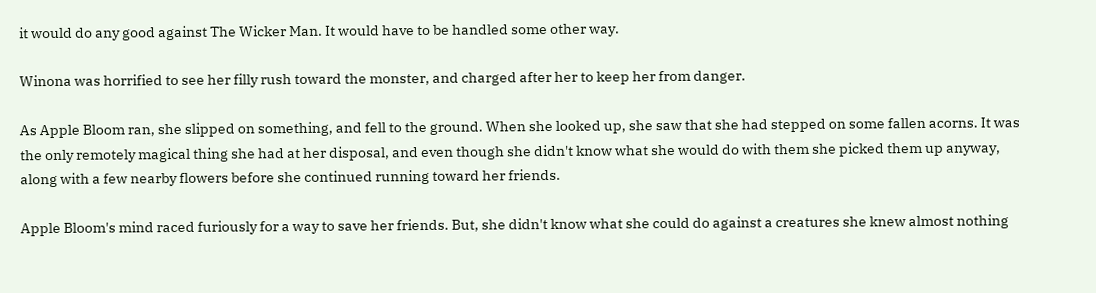it would do any good against The Wicker Man. It would have to be handled some other way.

Winona was horrified to see her filly rush toward the monster, and charged after her to keep her from danger.

As Apple Bloom ran, she slipped on something, and fell to the ground. When she looked up, she saw that she had stepped on some fallen acorns. It was the only remotely magical thing she had at her disposal, and even though she didn't know what she would do with them she picked them up anyway, along with a few nearby flowers before she continued running toward her friends.

Apple Bloom's mind raced furiously for a way to save her friends. But, she didn't know what she could do against a creatures she knew almost nothing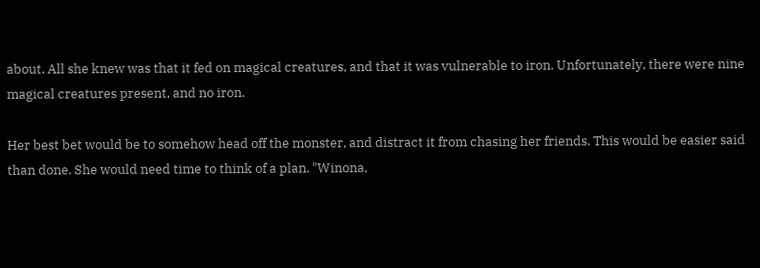about. All she knew was that it fed on magical creatures, and that it was vulnerable to iron. Unfortunately, there were nine magical creatures present, and no iron.

Her best bet would be to somehow head off the monster, and distract it from chasing her friends. This would be easier said than done. She would need time to think of a plan. "Winona,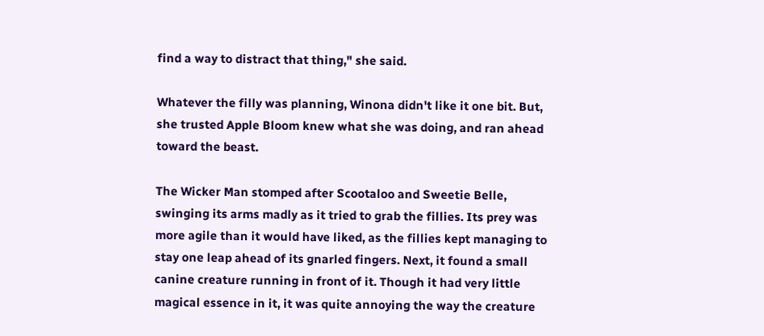find a way to distract that thing," she said.

Whatever the filly was planning, Winona didn't like it one bit. But, she trusted Apple Bloom knew what she was doing, and ran ahead toward the beast.

The Wicker Man stomped after Scootaloo and Sweetie Belle, swinging its arms madly as it tried to grab the fillies. Its prey was more agile than it would have liked, as the fillies kept managing to stay one leap ahead of its gnarled fingers. Next, it found a small canine creature running in front of it. Though it had very little magical essence in it, it was quite annoying the way the creature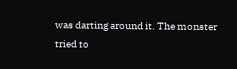was darting around it. The monster tried to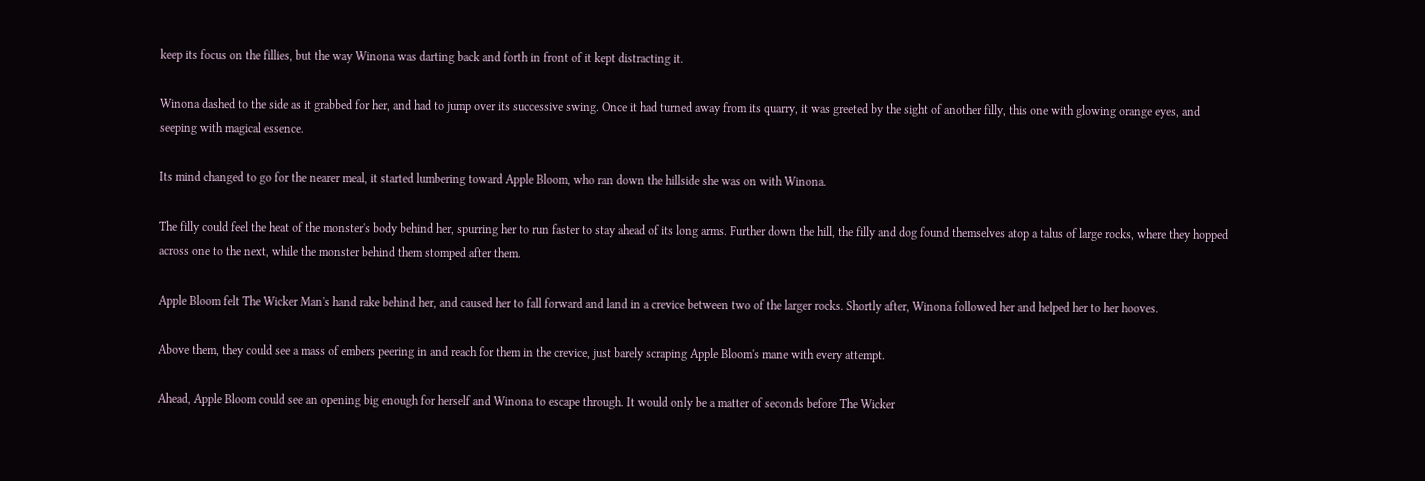keep its focus on the fillies, but the way Winona was darting back and forth in front of it kept distracting it.

Winona dashed to the side as it grabbed for her, and had to jump over its successive swing. Once it had turned away from its quarry, it was greeted by the sight of another filly, this one with glowing orange eyes, and seeping with magical essence.

Its mind changed to go for the nearer meal, it started lumbering toward Apple Bloom, who ran down the hillside she was on with Winona.

The filly could feel the heat of the monster's body behind her, spurring her to run faster to stay ahead of its long arms. Further down the hill, the filly and dog found themselves atop a talus of large rocks, where they hopped across one to the next, while the monster behind them stomped after them.

Apple Bloom felt The Wicker Man's hand rake behind her, and caused her to fall forward and land in a crevice between two of the larger rocks. Shortly after, Winona followed her and helped her to her hooves.

Above them, they could see a mass of embers peering in and reach for them in the crevice, just barely scraping Apple Bloom's mane with every attempt.

Ahead, Apple Bloom could see an opening big enough for herself and Winona to escape through. It would only be a matter of seconds before The Wicker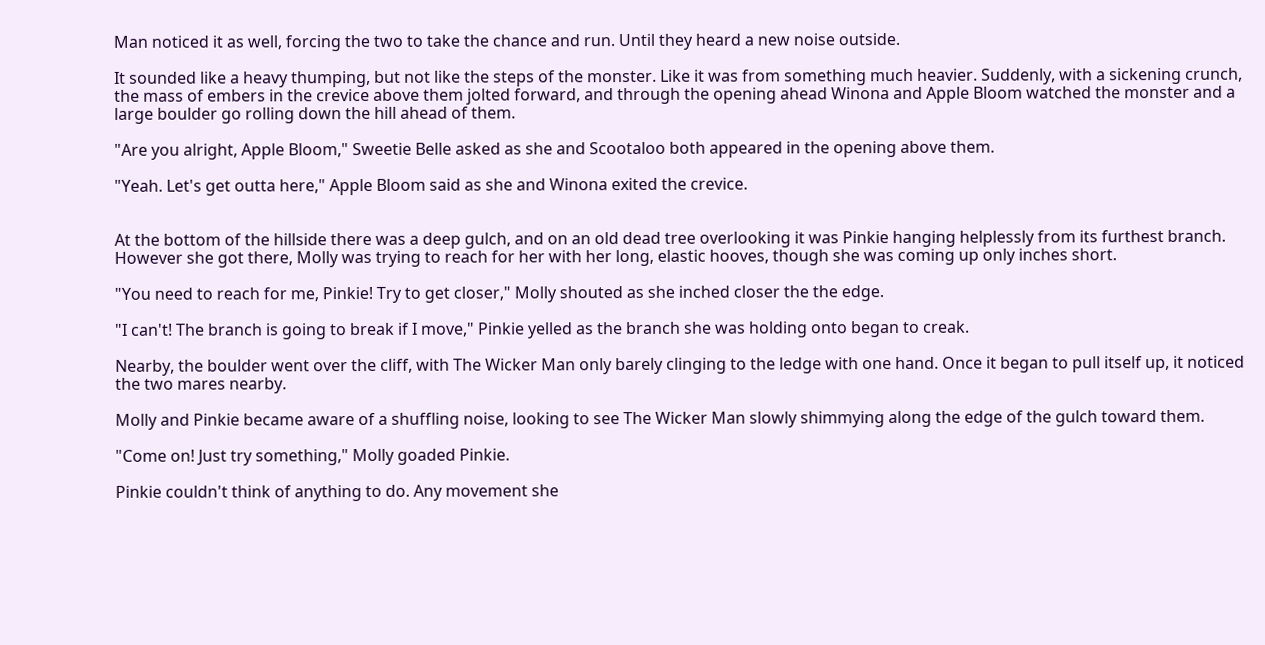Man noticed it as well, forcing the two to take the chance and run. Until they heard a new noise outside.

It sounded like a heavy thumping, but not like the steps of the monster. Like it was from something much heavier. Suddenly, with a sickening crunch, the mass of embers in the crevice above them jolted forward, and through the opening ahead Winona and Apple Bloom watched the monster and a large boulder go rolling down the hill ahead of them.

"Are you alright, Apple Bloom," Sweetie Belle asked as she and Scootaloo both appeared in the opening above them.

"Yeah. Let's get outta here," Apple Bloom said as she and Winona exited the crevice.


At the bottom of the hillside there was a deep gulch, and on an old dead tree overlooking it was Pinkie hanging helplessly from its furthest branch. However she got there, Molly was trying to reach for her with her long, elastic hooves, though she was coming up only inches short.

"You need to reach for me, Pinkie! Try to get closer," Molly shouted as she inched closer the the edge.

"I can't! The branch is going to break if I move," Pinkie yelled as the branch she was holding onto began to creak.

Nearby, the boulder went over the cliff, with The Wicker Man only barely clinging to the ledge with one hand. Once it began to pull itself up, it noticed the two mares nearby.

Molly and Pinkie became aware of a shuffling noise, looking to see The Wicker Man slowly shimmying along the edge of the gulch toward them.

"Come on! Just try something," Molly goaded Pinkie.

Pinkie couldn't think of anything to do. Any movement she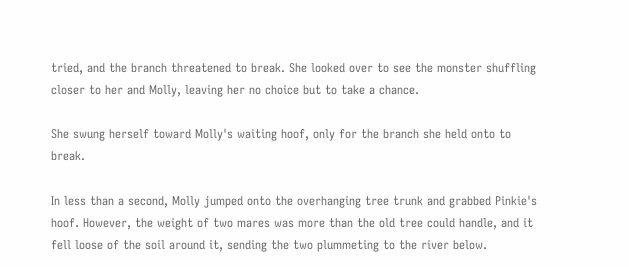tried, and the branch threatened to break. She looked over to see the monster shuffling closer to her and Molly, leaving her no choice but to take a chance.

She swung herself toward Molly's waiting hoof, only for the branch she held onto to break.

In less than a second, Molly jumped onto the overhanging tree trunk and grabbed Pinkie's hoof. However, the weight of two mares was more than the old tree could handle, and it fell loose of the soil around it, sending the two plummeting to the river below.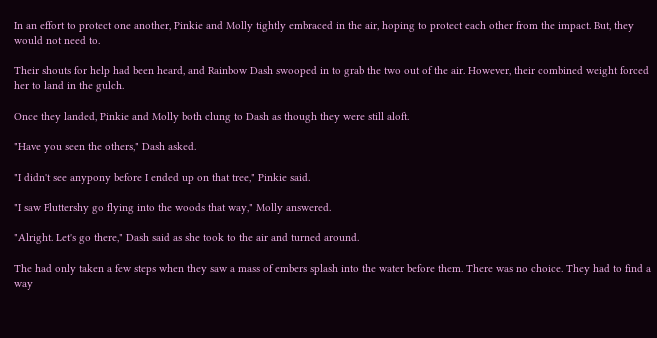In an effort to protect one another, Pinkie and Molly tightly embraced in the air, hoping to protect each other from the impact. But, they would not need to.

Their shouts for help had been heard, and Rainbow Dash swooped in to grab the two out of the air. However, their combined weight forced her to land in the gulch.

Once they landed, Pinkie and Molly both clung to Dash as though they were still aloft.

"Have you seen the others," Dash asked.

"I didn't see anypony before I ended up on that tree," Pinkie said.

"I saw Fluttershy go flying into the woods that way," Molly answered.

"Alright. Let's go there," Dash said as she took to the air and turned around.

The had only taken a few steps when they saw a mass of embers splash into the water before them. There was no choice. They had to find a way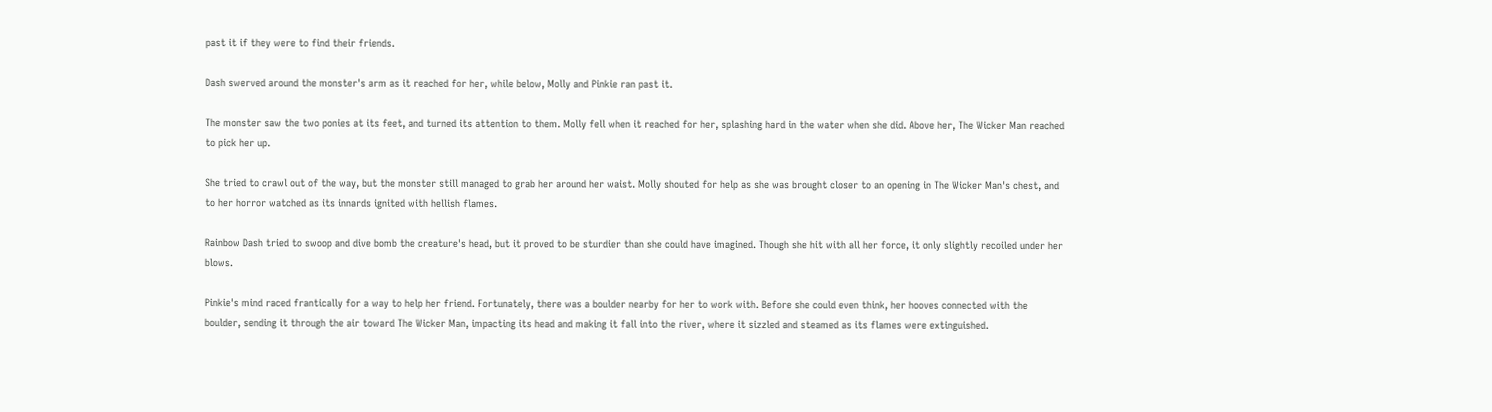past it if they were to find their friends.

Dash swerved around the monster's arm as it reached for her, while below, Molly and Pinkie ran past it.

The monster saw the two ponies at its feet, and turned its attention to them. Molly fell when it reached for her, splashing hard in the water when she did. Above her, The Wicker Man reached to pick her up.

She tried to crawl out of the way, but the monster still managed to grab her around her waist. Molly shouted for help as she was brought closer to an opening in The Wicker Man's chest, and to her horror watched as its innards ignited with hellish flames.

Rainbow Dash tried to swoop and dive bomb the creature's head, but it proved to be sturdier than she could have imagined. Though she hit with all her force, it only slightly recoiled under her blows.

Pinkie's mind raced frantically for a way to help her friend. Fortunately, there was a boulder nearby for her to work with. Before she could even think, her hooves connected with the boulder, sending it through the air toward The Wicker Man, impacting its head and making it fall into the river, where it sizzled and steamed as its flames were extinguished.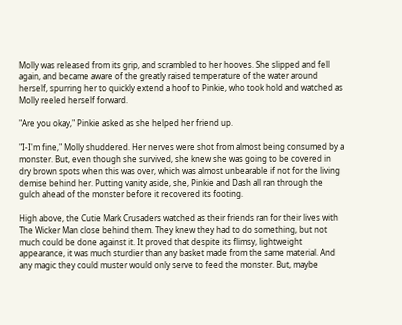Molly was released from its grip, and scrambled to her hooves. She slipped and fell again, and became aware of the greatly raised temperature of the water around herself, spurring her to quickly extend a hoof to Pinkie, who took hold and watched as Molly reeled herself forward.

"Are you okay," Pinkie asked as she helped her friend up.

"I-I'm fine," Molly shuddered. Her nerves were shot from almost being consumed by a monster. But, even though she survived, she knew she was going to be covered in dry brown spots when this was over, which was almost unbearable if not for the living demise behind her. Putting vanity aside, she, Pinkie and Dash all ran through the gulch ahead of the monster before it recovered its footing.

High above, the Cutie Mark Crusaders watched as their friends ran for their lives with The Wicker Man close behind them. They knew they had to do something, but not much could be done against it. It proved that despite its flimsy, lightweight appearance, it was much sturdier than any basket made from the same material. And any magic they could muster would only serve to feed the monster. But, maybe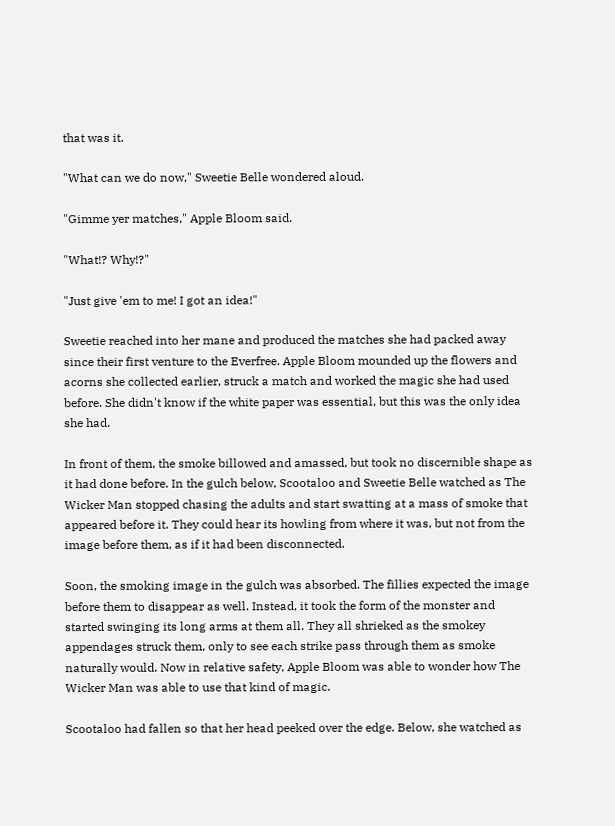that was it.

"What can we do now," Sweetie Belle wondered aloud.

"Gimme yer matches," Apple Bloom said.

"What!? Why!?"

"Just give 'em to me! I got an idea!"

Sweetie reached into her mane and produced the matches she had packed away since their first venture to the Everfree. Apple Bloom mounded up the flowers and acorns she collected earlier, struck a match and worked the magic she had used before. She didn't know if the white paper was essential, but this was the only idea she had.

In front of them, the smoke billowed and amassed, but took no discernible shape as it had done before. In the gulch below, Scootaloo and Sweetie Belle watched as The Wicker Man stopped chasing the adults and start swatting at a mass of smoke that appeared before it. They could hear its howling from where it was, but not from the image before them, as if it had been disconnected.

Soon, the smoking image in the gulch was absorbed. The fillies expected the image before them to disappear as well. Instead, it took the form of the monster and started swinging its long arms at them all. They all shrieked as the smokey appendages struck them, only to see each strike pass through them as smoke naturally would. Now in relative safety, Apple Bloom was able to wonder how The Wicker Man was able to use that kind of magic.

Scootaloo had fallen so that her head peeked over the edge. Below, she watched as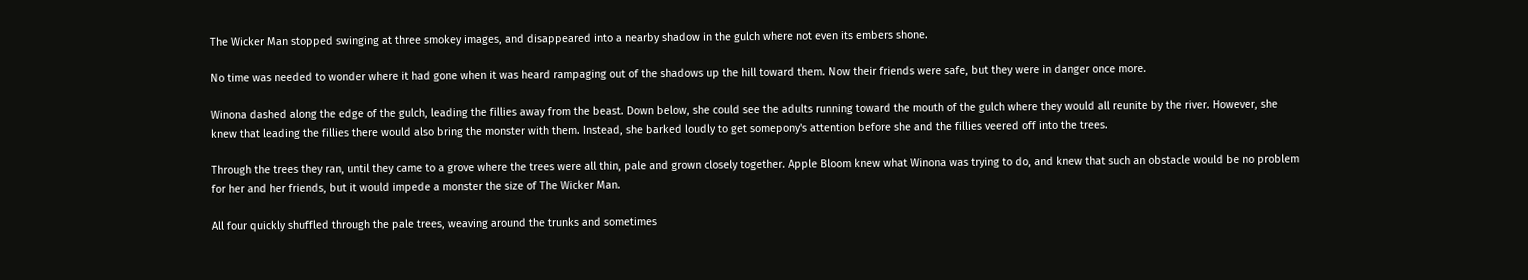The Wicker Man stopped swinging at three smokey images, and disappeared into a nearby shadow in the gulch where not even its embers shone.

No time was needed to wonder where it had gone when it was heard rampaging out of the shadows up the hill toward them. Now their friends were safe, but they were in danger once more.

Winona dashed along the edge of the gulch, leading the fillies away from the beast. Down below, she could see the adults running toward the mouth of the gulch where they would all reunite by the river. However, she knew that leading the fillies there would also bring the monster with them. Instead, she barked loudly to get somepony's attention before she and the fillies veered off into the trees.

Through the trees they ran, until they came to a grove where the trees were all thin, pale and grown closely together. Apple Bloom knew what Winona was trying to do, and knew that such an obstacle would be no problem for her and her friends, but it would impede a monster the size of The Wicker Man.

All four quickly shuffled through the pale trees, weaving around the trunks and sometimes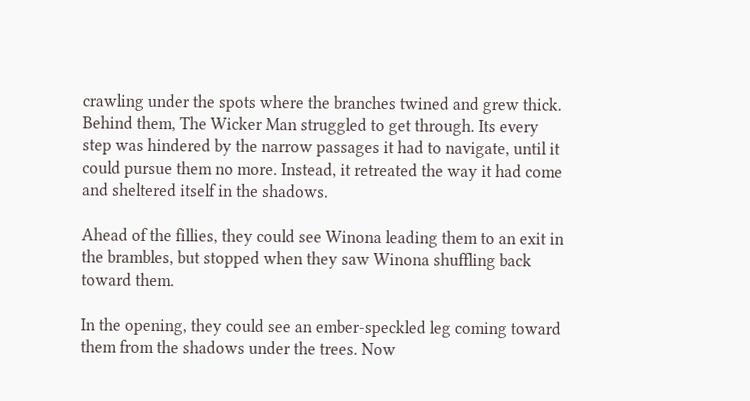crawling under the spots where the branches twined and grew thick. Behind them, The Wicker Man struggled to get through. Its every step was hindered by the narrow passages it had to navigate, until it could pursue them no more. Instead, it retreated the way it had come and sheltered itself in the shadows.

Ahead of the fillies, they could see Winona leading them to an exit in the brambles, but stopped when they saw Winona shuffling back toward them.

In the opening, they could see an ember-speckled leg coming toward them from the shadows under the trees. Now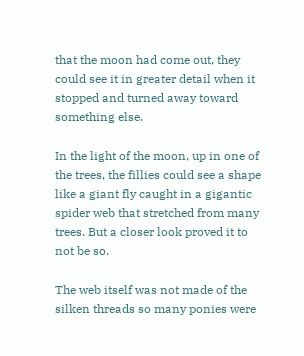that the moon had come out, they could see it in greater detail when it stopped and turned away toward something else.

In the light of the moon, up in one of the trees, the fillies could see a shape like a giant fly caught in a gigantic spider web that stretched from many trees. But a closer look proved it to not be so.

The web itself was not made of the silken threads so many ponies were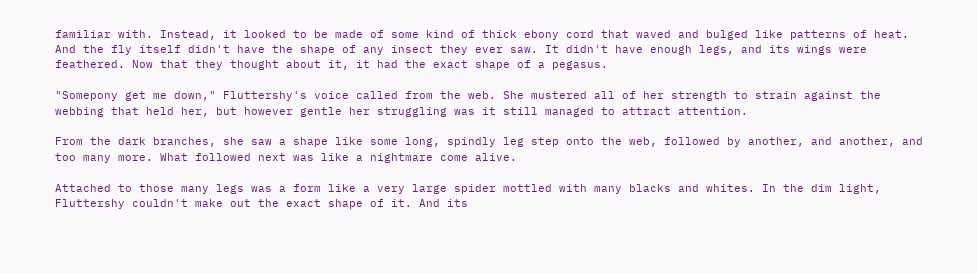familiar with. Instead, it looked to be made of some kind of thick ebony cord that waved and bulged like patterns of heat. And the fly itself didn't have the shape of any insect they ever saw. It didn't have enough legs, and its wings were feathered. Now that they thought about it, it had the exact shape of a pegasus.

"Somepony get me down," Fluttershy's voice called from the web. She mustered all of her strength to strain against the webbing that held her, but however gentle her struggling was it still managed to attract attention.

From the dark branches, she saw a shape like some long, spindly leg step onto the web, followed by another, and another, and too many more. What followed next was like a nightmare come alive.

Attached to those many legs was a form like a very large spider mottled with many blacks and whites. In the dim light, Fluttershy couldn't make out the exact shape of it. And its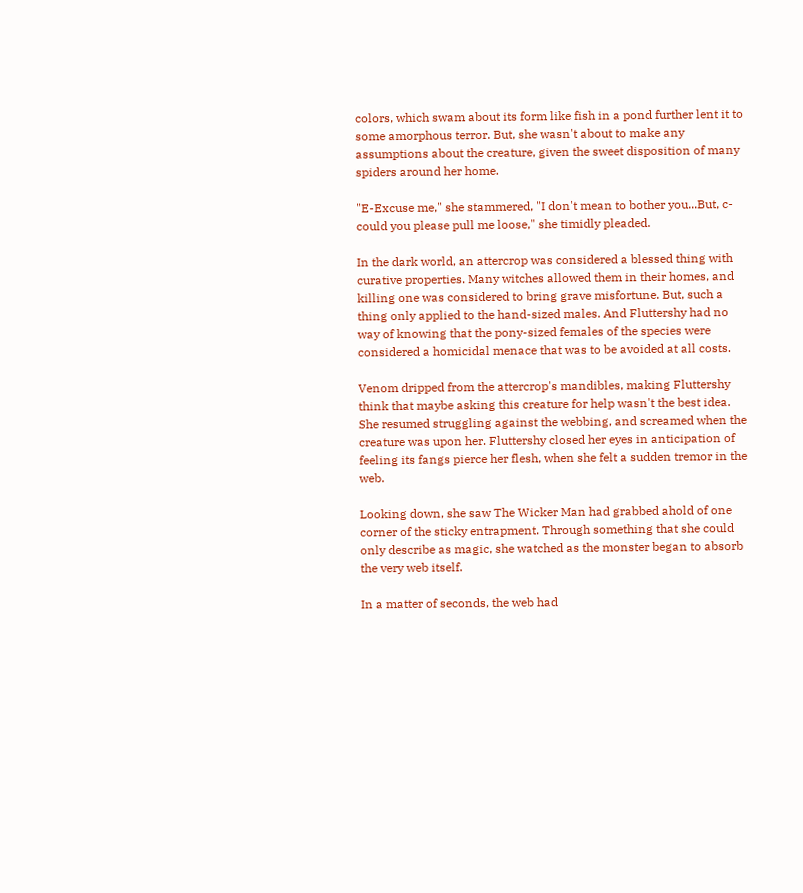colors, which swam about its form like fish in a pond further lent it to some amorphous terror. But, she wasn't about to make any assumptions about the creature, given the sweet disposition of many spiders around her home.

"E-Excuse me," she stammered, "I don't mean to bother you...But, c-could you please pull me loose," she timidly pleaded.

In the dark world, an attercrop was considered a blessed thing with curative properties. Many witches allowed them in their homes, and killing one was considered to bring grave misfortune. But, such a thing only applied to the hand-sized males. And Fluttershy had no way of knowing that the pony-sized females of the species were considered a homicidal menace that was to be avoided at all costs.

Venom dripped from the attercrop's mandibles, making Fluttershy think that maybe asking this creature for help wasn't the best idea. She resumed struggling against the webbing, and screamed when the creature was upon her. Fluttershy closed her eyes in anticipation of feeling its fangs pierce her flesh, when she felt a sudden tremor in the web.

Looking down, she saw The Wicker Man had grabbed ahold of one corner of the sticky entrapment. Through something that she could only describe as magic, she watched as the monster began to absorb the very web itself.

In a matter of seconds, the web had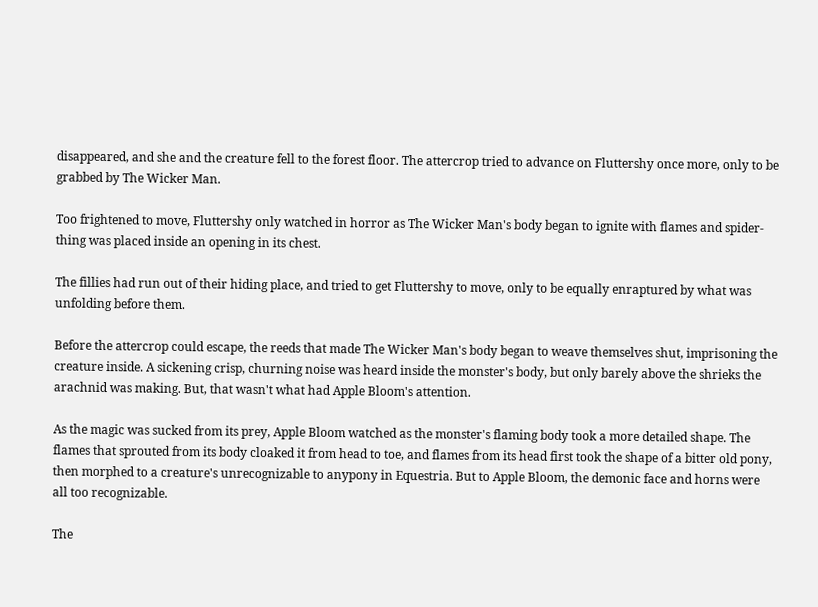disappeared, and she and the creature fell to the forest floor. The attercrop tried to advance on Fluttershy once more, only to be grabbed by The Wicker Man.

Too frightened to move, Fluttershy only watched in horror as The Wicker Man's body began to ignite with flames and spider-thing was placed inside an opening in its chest.

The fillies had run out of their hiding place, and tried to get Fluttershy to move, only to be equally enraptured by what was unfolding before them.

Before the attercrop could escape, the reeds that made The Wicker Man's body began to weave themselves shut, imprisoning the creature inside. A sickening crisp, churning noise was heard inside the monster's body, but only barely above the shrieks the arachnid was making. But, that wasn't what had Apple Bloom's attention.

As the magic was sucked from its prey, Apple Bloom watched as the monster's flaming body took a more detailed shape. The flames that sprouted from its body cloaked it from head to toe, and flames from its head first took the shape of a bitter old pony, then morphed to a creature's unrecognizable to anypony in Equestria. But to Apple Bloom, the demonic face and horns were all too recognizable.

The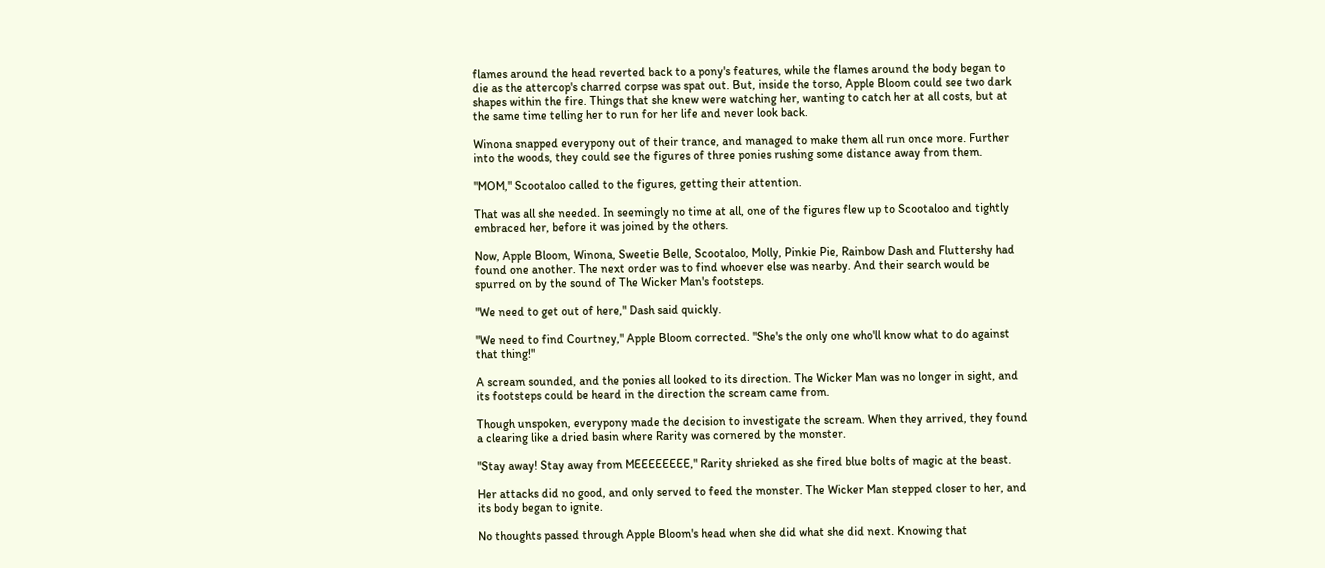flames around the head reverted back to a pony's features, while the flames around the body began to die as the attercop's charred corpse was spat out. But, inside the torso, Apple Bloom could see two dark shapes within the fire. Things that she knew were watching her, wanting to catch her at all costs, but at the same time telling her to run for her life and never look back.

Winona snapped everypony out of their trance, and managed to make them all run once more. Further into the woods, they could see the figures of three ponies rushing some distance away from them.

"MOM," Scootaloo called to the figures, getting their attention.

That was all she needed. In seemingly no time at all, one of the figures flew up to Scootaloo and tightly embraced her, before it was joined by the others.

Now, Apple Bloom, Winona, Sweetie Belle, Scootaloo, Molly, Pinkie Pie, Rainbow Dash and Fluttershy had found one another. The next order was to find whoever else was nearby. And their search would be spurred on by the sound of The Wicker Man's footsteps.

"We need to get out of here," Dash said quickly.

"We need to find Courtney," Apple Bloom corrected. "She's the only one who'll know what to do against that thing!"

A scream sounded, and the ponies all looked to its direction. The Wicker Man was no longer in sight, and its footsteps could be heard in the direction the scream came from.

Though unspoken, everypony made the decision to investigate the scream. When they arrived, they found a clearing like a dried basin where Rarity was cornered by the monster.

"Stay away! Stay away from MEEEEEEEE," Rarity shrieked as she fired blue bolts of magic at the beast.

Her attacks did no good, and only served to feed the monster. The Wicker Man stepped closer to her, and its body began to ignite.

No thoughts passed through Apple Bloom's head when she did what she did next. Knowing that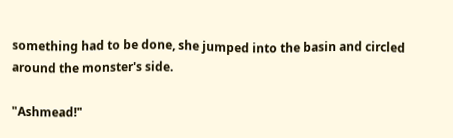something had to be done, she jumped into the basin and circled around the monster's side.

"Ashmead!"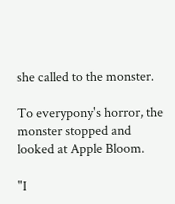she called to the monster.

To everypony's horror, the monster stopped and looked at Apple Bloom.

"I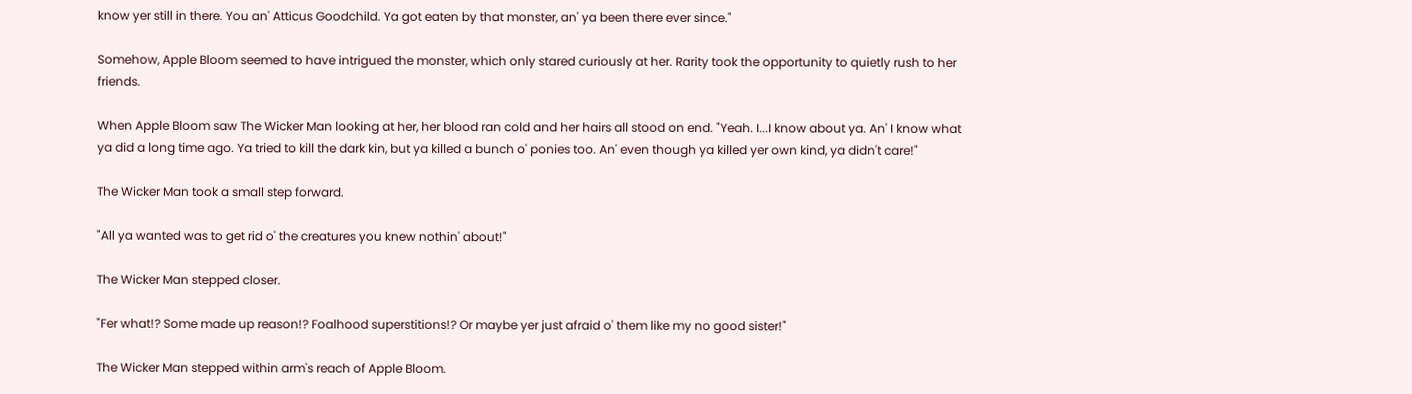know yer still in there. You an' Atticus Goodchild. Ya got eaten by that monster, an' ya been there ever since."

Somehow, Apple Bloom seemed to have intrigued the monster, which only stared curiously at her. Rarity took the opportunity to quietly rush to her friends.

When Apple Bloom saw The Wicker Man looking at her, her blood ran cold and her hairs all stood on end. "Yeah. I...I know about ya. An' I know what ya did a long time ago. Ya tried to kill the dark kin, but ya killed a bunch o' ponies too. An' even though ya killed yer own kind, ya didn't care!"

The Wicker Man took a small step forward.

"All ya wanted was to get rid o' the creatures you knew nothin' about!"

The Wicker Man stepped closer.

"Fer what!? Some made up reason!? Foalhood superstitions!? Or maybe yer just afraid o' them like my no good sister!"

The Wicker Man stepped within arm's reach of Apple Bloom.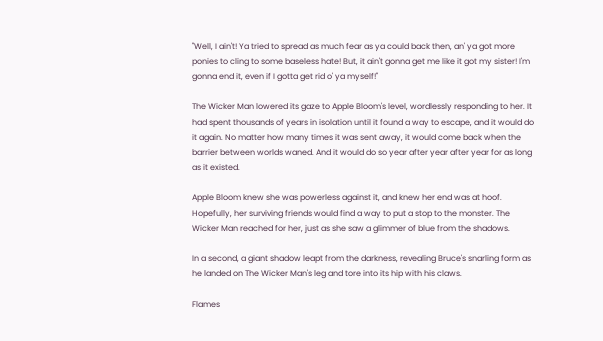"Well, I ain't! Ya tried to spread as much fear as ya could back then, an' ya got more ponies to cling to some baseless hate! But, it ain't gonna get me like it got my sister! I'm gonna end it, even if I gotta get rid o' ya myself!"

The Wicker Man lowered its gaze to Apple Bloom's level, wordlessly responding to her. It had spent thousands of years in isolation until it found a way to escape, and it would do it again. No matter how many times it was sent away, it would come back when the barrier between worlds waned. And it would do so year after year after year for as long as it existed.

Apple Bloom knew she was powerless against it, and knew her end was at hoof. Hopefully, her surviving friends would find a way to put a stop to the monster. The Wicker Man reached for her, just as she saw a glimmer of blue from the shadows.

In a second, a giant shadow leapt from the darkness, revealing Bruce's snarling form as he landed on The Wicker Man's leg and tore into its hip with his claws.

Flames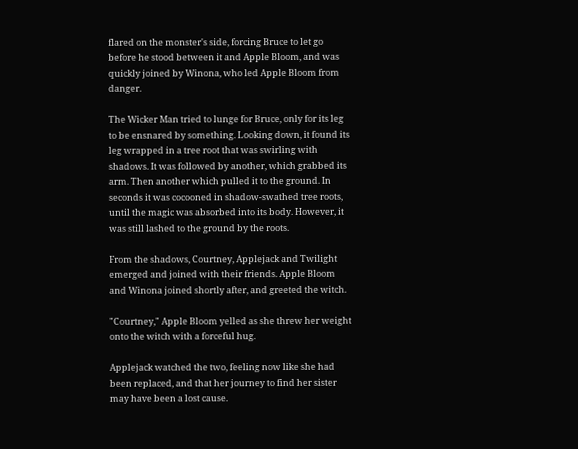flared on the monster's side, forcing Bruce to let go before he stood between it and Apple Bloom, and was quickly joined by Winona, who led Apple Bloom from danger.

The Wicker Man tried to lunge for Bruce, only for its leg to be ensnared by something. Looking down, it found its leg wrapped in a tree root that was swirling with shadows. It was followed by another, which grabbed its arm. Then another which pulled it to the ground. In seconds it was cocooned in shadow-swathed tree roots, until the magic was absorbed into its body. However, it was still lashed to the ground by the roots.

From the shadows, Courtney, Applejack and Twilight emerged and joined with their friends. Apple Bloom and Winona joined shortly after, and greeted the witch.

"Courtney," Apple Bloom yelled as she threw her weight onto the witch with a forceful hug.

Applejack watched the two, feeling now like she had been replaced, and that her journey to find her sister may have been a lost cause.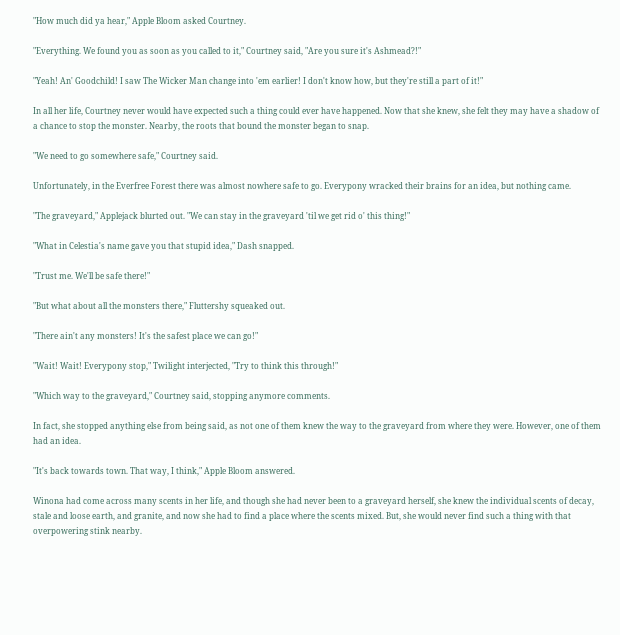"How much did ya hear," Apple Bloom asked Courtney.

"Everything. We found you as soon as you called to it," Courtney said, "Are you sure it's Ashmead?!"

"Yeah! An' Goodchild! I saw The Wicker Man change into 'em earlier! I don't know how, but they're still a part of it!"

In all her life, Courtney never would have expected such a thing could ever have happened. Now that she knew, she felt they may have a shadow of a chance to stop the monster. Nearby, the roots that bound the monster began to snap.

"We need to go somewhere safe," Courtney said.

Unfortunately, in the Everfree Forest there was almost nowhere safe to go. Everypony wracked their brains for an idea, but nothing came.

"The graveyard," Applejack blurted out. "We can stay in the graveyard 'til we get rid o' this thing!"

"What in Celestia's name gave you that stupid idea," Dash snapped.

"Trust me. We'll be safe there!"

"But what about all the monsters there," Fluttershy squeaked out.

"There ain't any monsters! It's the safest place we can go!"

"Wait! Wait! Everypony stop," Twilight interjected, "Try to think this through!"

"Which way to the graveyard," Courtney said, stopping anymore comments.

In fact, she stopped anything else from being said, as not one of them knew the way to the graveyard from where they were. However, one of them had an idea.

"It's back towards town. That way, I think," Apple Bloom answered.

Winona had come across many scents in her life, and though she had never been to a graveyard herself, she knew the individual scents of decay, stale and loose earth, and granite, and now she had to find a place where the scents mixed. But, she would never find such a thing with that overpowering stink nearby.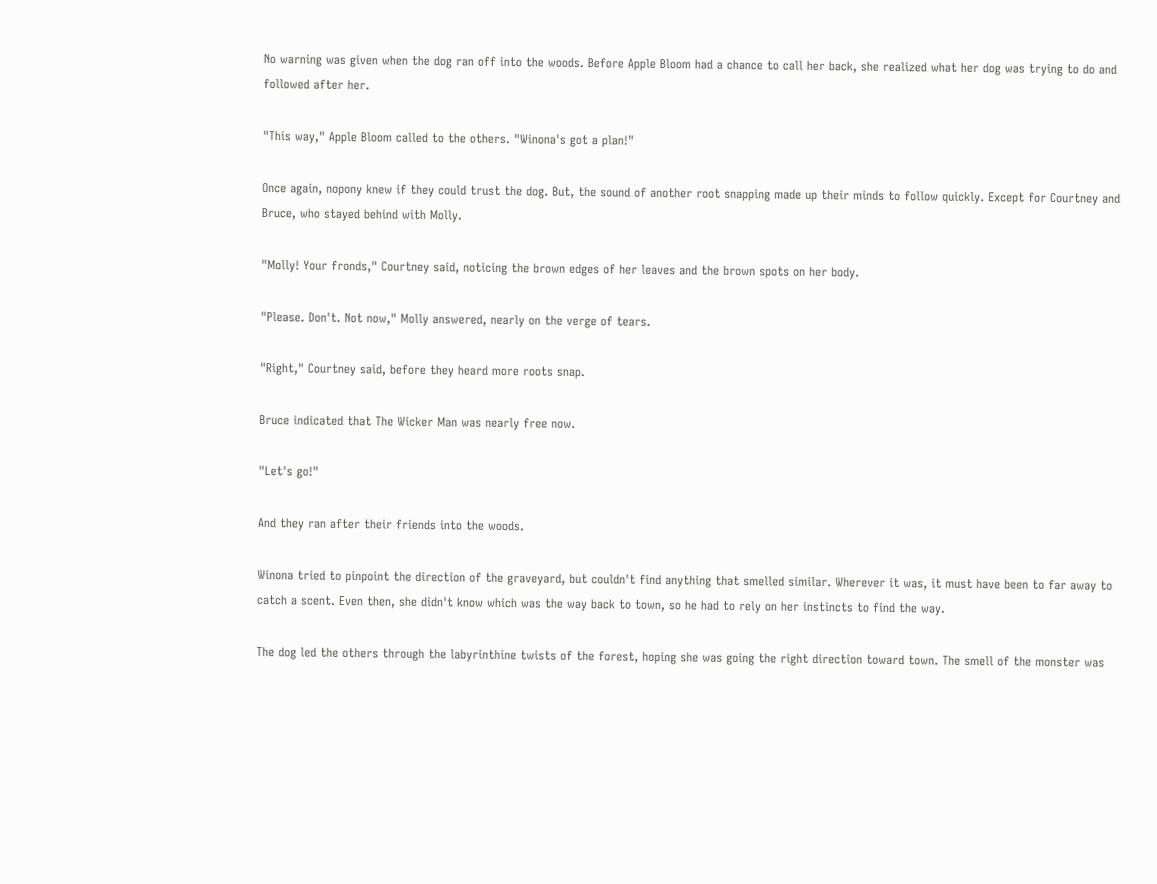No warning was given when the dog ran off into the woods. Before Apple Bloom had a chance to call her back, she realized what her dog was trying to do and followed after her.

"This way," Apple Bloom called to the others. "Winona's got a plan!"

Once again, nopony knew if they could trust the dog. But, the sound of another root snapping made up their minds to follow quickly. Except for Courtney and Bruce, who stayed behind with Molly.

"Molly! Your fronds," Courtney said, noticing the brown edges of her leaves and the brown spots on her body.

"Please. Don't. Not now," Molly answered, nearly on the verge of tears.

"Right," Courtney said, before they heard more roots snap.

Bruce indicated that The Wicker Man was nearly free now.

"Let's go!"

And they ran after their friends into the woods.

Winona tried to pinpoint the direction of the graveyard, but couldn't find anything that smelled similar. Wherever it was, it must have been to far away to catch a scent. Even then, she didn't know which was the way back to town, so he had to rely on her instincts to find the way.

The dog led the others through the labyrinthine twists of the forest, hoping she was going the right direction toward town. The smell of the monster was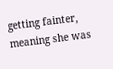getting fainter, meaning she was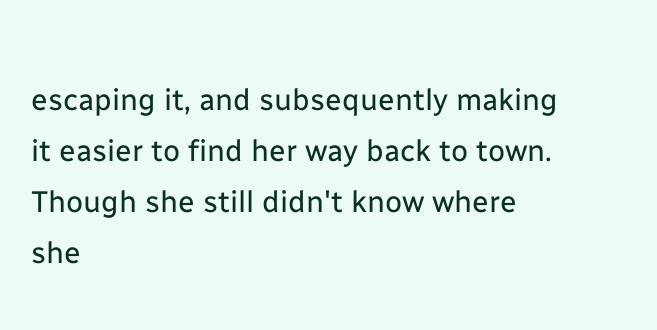escaping it, and subsequently making it easier to find her way back to town. Though she still didn't know where she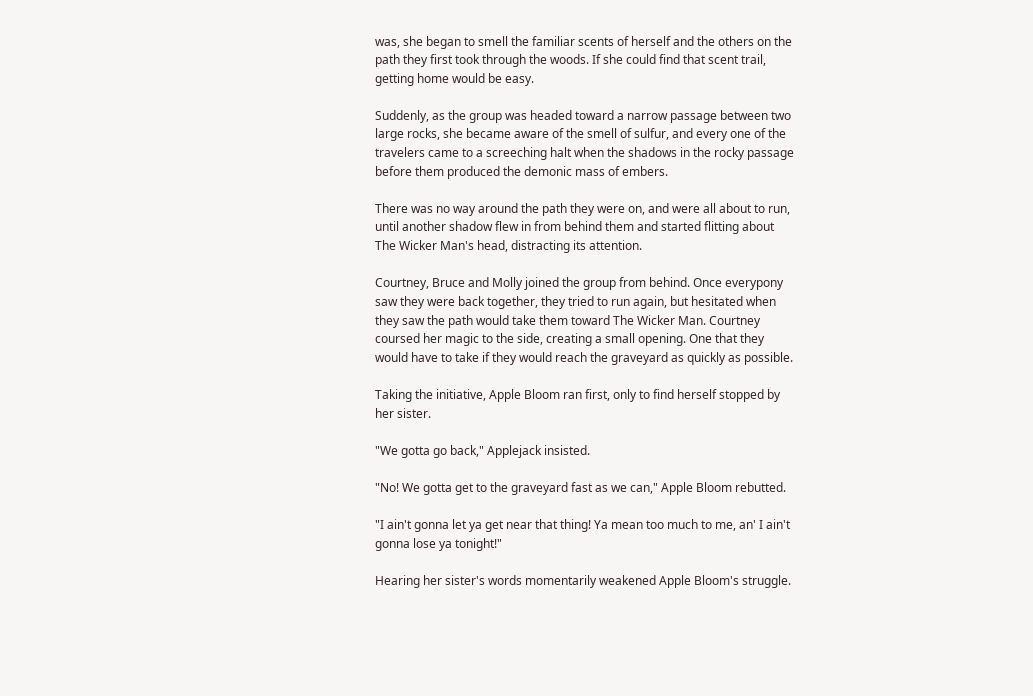was, she began to smell the familiar scents of herself and the others on the path they first took through the woods. If she could find that scent trail, getting home would be easy.

Suddenly, as the group was headed toward a narrow passage between two large rocks, she became aware of the smell of sulfur, and every one of the travelers came to a screeching halt when the shadows in the rocky passage before them produced the demonic mass of embers.

There was no way around the path they were on, and were all about to run, until another shadow flew in from behind them and started flitting about The Wicker Man's head, distracting its attention.

Courtney, Bruce and Molly joined the group from behind. Once everypony saw they were back together, they tried to run again, but hesitated when they saw the path would take them toward The Wicker Man. Courtney coursed her magic to the side, creating a small opening. One that they would have to take if they would reach the graveyard as quickly as possible.

Taking the initiative, Apple Bloom ran first, only to find herself stopped by her sister.

"We gotta go back," Applejack insisted.

"No! We gotta get to the graveyard fast as we can," Apple Bloom rebutted.

"I ain't gonna let ya get near that thing! Ya mean too much to me, an' I ain't gonna lose ya tonight!"

Hearing her sister's words momentarily weakened Apple Bloom's struggle.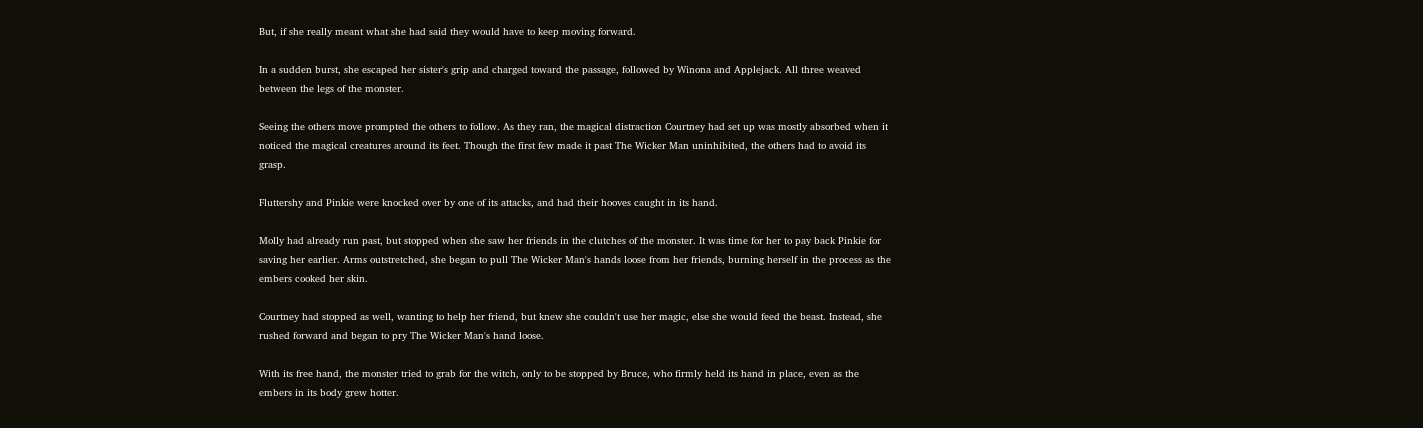But, if she really meant what she had said they would have to keep moving forward.

In a sudden burst, she escaped her sister's grip and charged toward the passage, followed by Winona and Applejack. All three weaved between the legs of the monster.

Seeing the others move prompted the others to follow. As they ran, the magical distraction Courtney had set up was mostly absorbed when it noticed the magical creatures around its feet. Though the first few made it past The Wicker Man uninhibited, the others had to avoid its grasp.

Fluttershy and Pinkie were knocked over by one of its attacks, and had their hooves caught in its hand.

Molly had already run past, but stopped when she saw her friends in the clutches of the monster. It was time for her to pay back Pinkie for saving her earlier. Arms outstretched, she began to pull The Wicker Man's hands loose from her friends, burning herself in the process as the embers cooked her skin.

Courtney had stopped as well, wanting to help her friend, but knew she couldn't use her magic, else she would feed the beast. Instead, she rushed forward and began to pry The Wicker Man's hand loose.

With its free hand, the monster tried to grab for the witch, only to be stopped by Bruce, who firmly held its hand in place, even as the embers in its body grew hotter.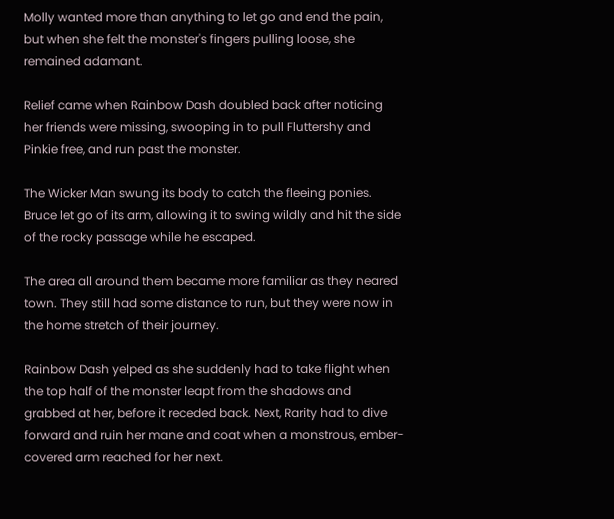Molly wanted more than anything to let go and end the pain, but when she felt the monster's fingers pulling loose, she remained adamant.

Relief came when Rainbow Dash doubled back after noticing her friends were missing, swooping in to pull Fluttershy and Pinkie free, and run past the monster.

The Wicker Man swung its body to catch the fleeing ponies. Bruce let go of its arm, allowing it to swing wildly and hit the side of the rocky passage while he escaped.

The area all around them became more familiar as they neared town. They still had some distance to run, but they were now in the home stretch of their journey.

Rainbow Dash yelped as she suddenly had to take flight when the top half of the monster leapt from the shadows and grabbed at her, before it receded back. Next, Rarity had to dive forward and ruin her mane and coat when a monstrous, ember-covered arm reached for her next.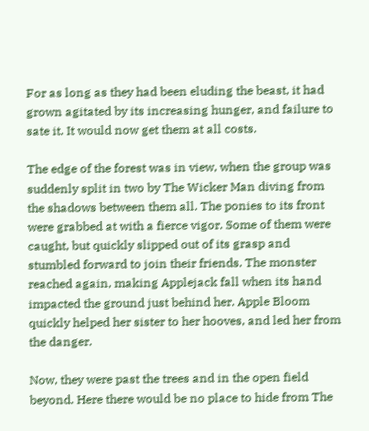For as long as they had been eluding the beast, it had grown agitated by its increasing hunger, and failure to sate it. It would now get them at all costs.

The edge of the forest was in view, when the group was suddenly split in two by The Wicker Man diving from the shadows between them all. The ponies to its front were grabbed at with a fierce vigor. Some of them were caught, but quickly slipped out of its grasp and stumbled forward to join their friends. The monster reached again, making Applejack fall when its hand impacted the ground just behind her. Apple Bloom quickly helped her sister to her hooves, and led her from the danger.

Now, they were past the trees and in the open field beyond. Here there would be no place to hide from The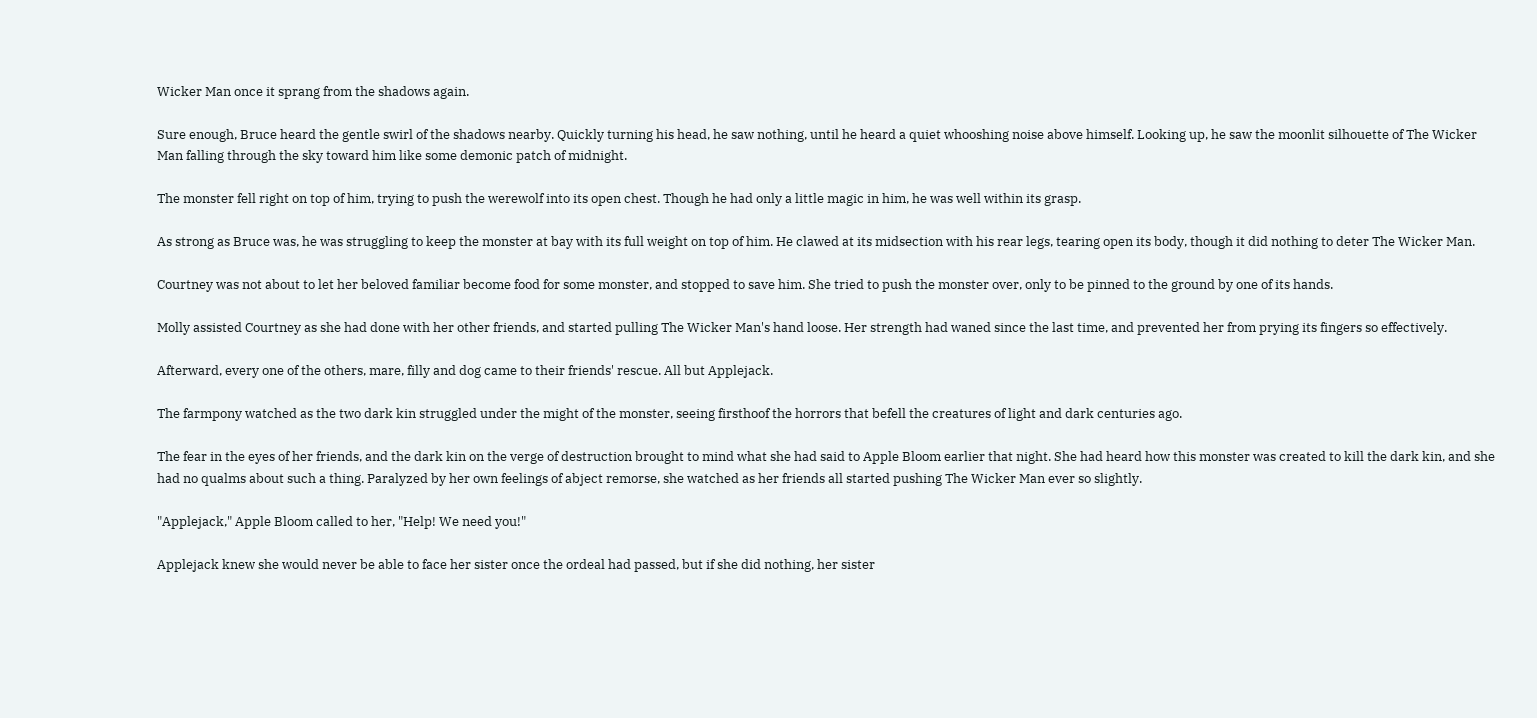Wicker Man once it sprang from the shadows again.

Sure enough, Bruce heard the gentle swirl of the shadows nearby. Quickly turning his head, he saw nothing, until he heard a quiet whooshing noise above himself. Looking up, he saw the moonlit silhouette of The Wicker Man falling through the sky toward him like some demonic patch of midnight.

The monster fell right on top of him, trying to push the werewolf into its open chest. Though he had only a little magic in him, he was well within its grasp.

As strong as Bruce was, he was struggling to keep the monster at bay with its full weight on top of him. He clawed at its midsection with his rear legs, tearing open its body, though it did nothing to deter The Wicker Man.

Courtney was not about to let her beloved familiar become food for some monster, and stopped to save him. She tried to push the monster over, only to be pinned to the ground by one of its hands.

Molly assisted Courtney as she had done with her other friends, and started pulling The Wicker Man's hand loose. Her strength had waned since the last time, and prevented her from prying its fingers so effectively.

Afterward, every one of the others, mare, filly and dog came to their friends' rescue. All but Applejack.

The farmpony watched as the two dark kin struggled under the might of the monster, seeing firsthoof the horrors that befell the creatures of light and dark centuries ago.

The fear in the eyes of her friends, and the dark kin on the verge of destruction brought to mind what she had said to Apple Bloom earlier that night. She had heard how this monster was created to kill the dark kin, and she had no qualms about such a thing. Paralyzed by her own feelings of abject remorse, she watched as her friends all started pushing The Wicker Man ever so slightly.

"Applejack," Apple Bloom called to her, "Help! We need you!"

Applejack knew she would never be able to face her sister once the ordeal had passed, but if she did nothing, her sister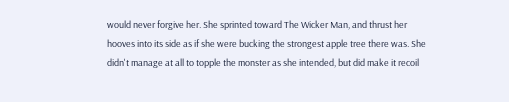would never forgive her. She sprinted toward The Wicker Man, and thrust her hooves into its side as if she were bucking the strongest apple tree there was. She didn't manage at all to topple the monster as she intended, but did make it recoil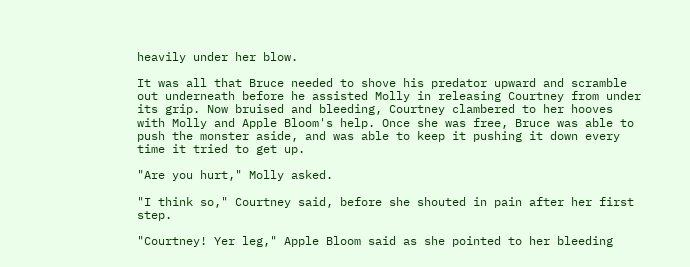heavily under her blow.

It was all that Bruce needed to shove his predator upward and scramble out underneath before he assisted Molly in releasing Courtney from under its grip. Now bruised and bleeding, Courtney clambered to her hooves with Molly and Apple Bloom's help. Once she was free, Bruce was able to push the monster aside, and was able to keep it pushing it down every time it tried to get up.

"Are you hurt," Molly asked.

"I think so," Courtney said, before she shouted in pain after her first step.

"Courtney! Yer leg," Apple Bloom said as she pointed to her bleeding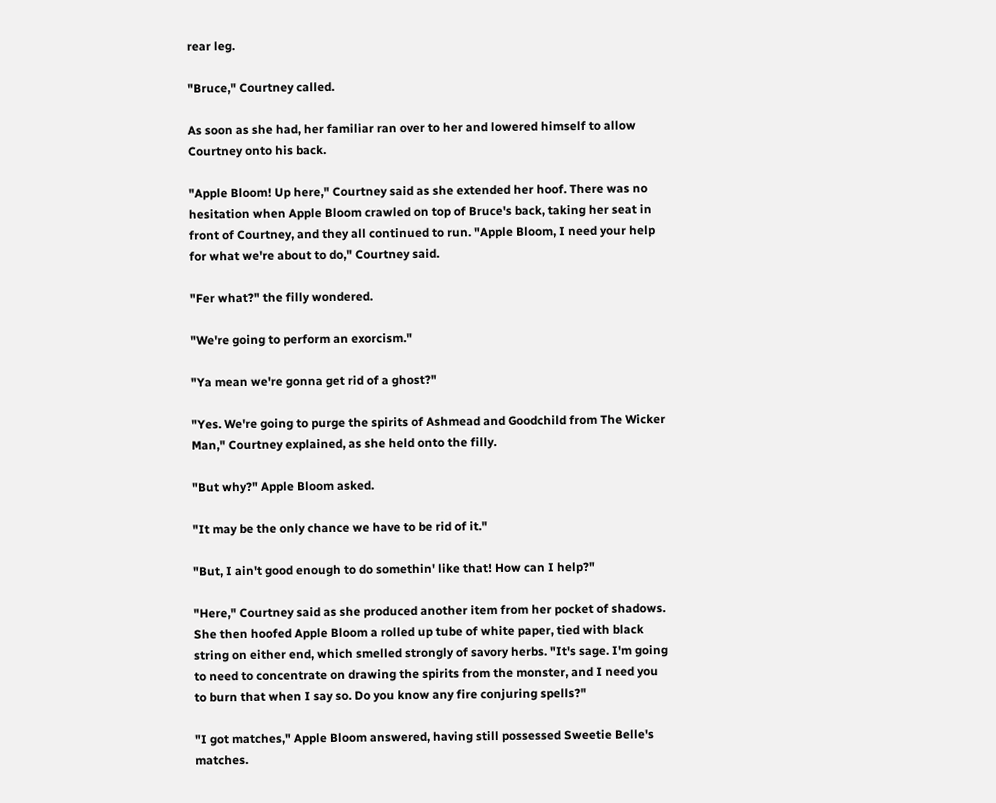rear leg.

"Bruce," Courtney called.

As soon as she had, her familiar ran over to her and lowered himself to allow Courtney onto his back.

"Apple Bloom! Up here," Courtney said as she extended her hoof. There was no hesitation when Apple Bloom crawled on top of Bruce's back, taking her seat in front of Courtney, and they all continued to run. "Apple Bloom, I need your help for what we're about to do," Courtney said.

"Fer what?" the filly wondered.

"We're going to perform an exorcism."

"Ya mean we're gonna get rid of a ghost?"

"Yes. We're going to purge the spirits of Ashmead and Goodchild from The Wicker Man," Courtney explained, as she held onto the filly.

"But why?" Apple Bloom asked.

"It may be the only chance we have to be rid of it."

"But, I ain't good enough to do somethin' like that! How can I help?"

"Here," Courtney said as she produced another item from her pocket of shadows. She then hoofed Apple Bloom a rolled up tube of white paper, tied with black string on either end, which smelled strongly of savory herbs. "It's sage. I'm going to need to concentrate on drawing the spirits from the monster, and I need you to burn that when I say so. Do you know any fire conjuring spells?"

"I got matches," Apple Bloom answered, having still possessed Sweetie Belle's matches.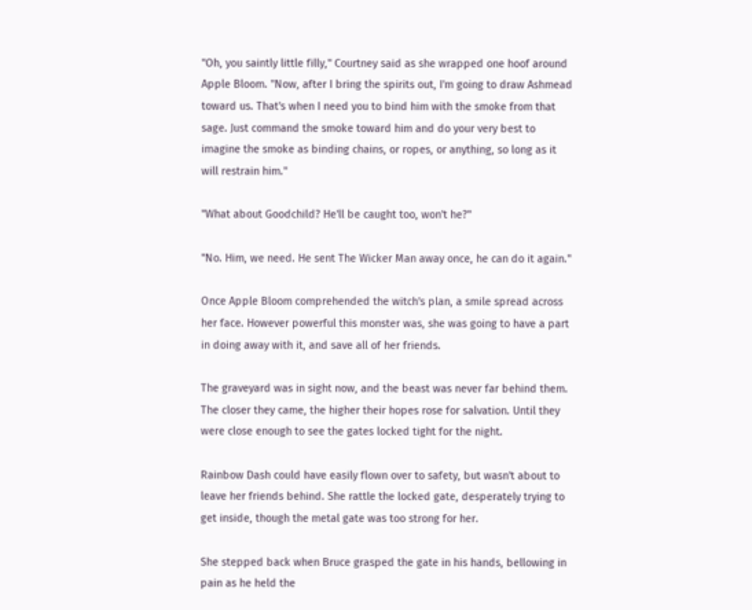"Oh, you saintly little filly," Courtney said as she wrapped one hoof around Apple Bloom. "Now, after I bring the spirits out, I'm going to draw Ashmead toward us. That's when I need you to bind him with the smoke from that sage. Just command the smoke toward him and do your very best to imagine the smoke as binding chains, or ropes, or anything, so long as it will restrain him."

"What about Goodchild? He'll be caught too, won't he?"

"No. Him, we need. He sent The Wicker Man away once, he can do it again."

Once Apple Bloom comprehended the witch's plan, a smile spread across her face. However powerful this monster was, she was going to have a part in doing away with it, and save all of her friends.

The graveyard was in sight now, and the beast was never far behind them. The closer they came, the higher their hopes rose for salvation. Until they were close enough to see the gates locked tight for the night.

Rainbow Dash could have easily flown over to safety, but wasn't about to leave her friends behind. She rattle the locked gate, desperately trying to get inside, though the metal gate was too strong for her.

She stepped back when Bruce grasped the gate in his hands, bellowing in pain as he held the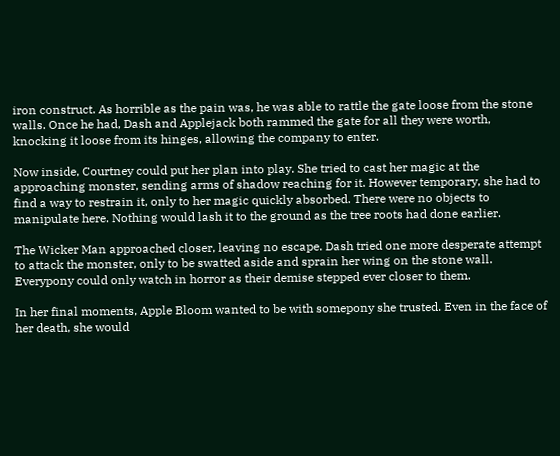iron construct. As horrible as the pain was, he was able to rattle the gate loose from the stone walls. Once he had, Dash and Applejack both rammed the gate for all they were worth, knocking it loose from its hinges, allowing the company to enter.

Now inside, Courtney could put her plan into play. She tried to cast her magic at the approaching monster, sending arms of shadow reaching for it. However temporary, she had to find a way to restrain it, only to her magic quickly absorbed. There were no objects to manipulate here. Nothing would lash it to the ground as the tree roots had done earlier.

The Wicker Man approached closer, leaving no escape. Dash tried one more desperate attempt to attack the monster, only to be swatted aside and sprain her wing on the stone wall. Everypony could only watch in horror as their demise stepped ever closer to them.

In her final moments, Apple Bloom wanted to be with somepony she trusted. Even in the face of her death, she would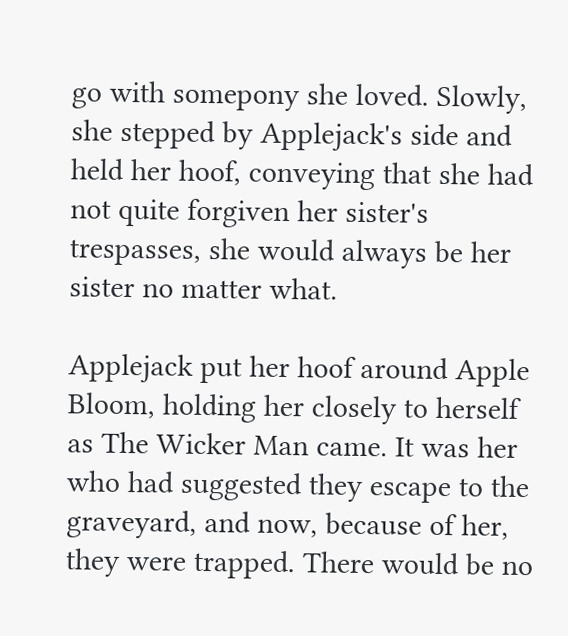go with somepony she loved. Slowly, she stepped by Applejack's side and held her hoof, conveying that she had not quite forgiven her sister's trespasses, she would always be her sister no matter what.

Applejack put her hoof around Apple Bloom, holding her closely to herself as The Wicker Man came. It was her who had suggested they escape to the graveyard, and now, because of her, they were trapped. There would be no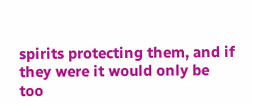spirits protecting them, and if they were it would only be too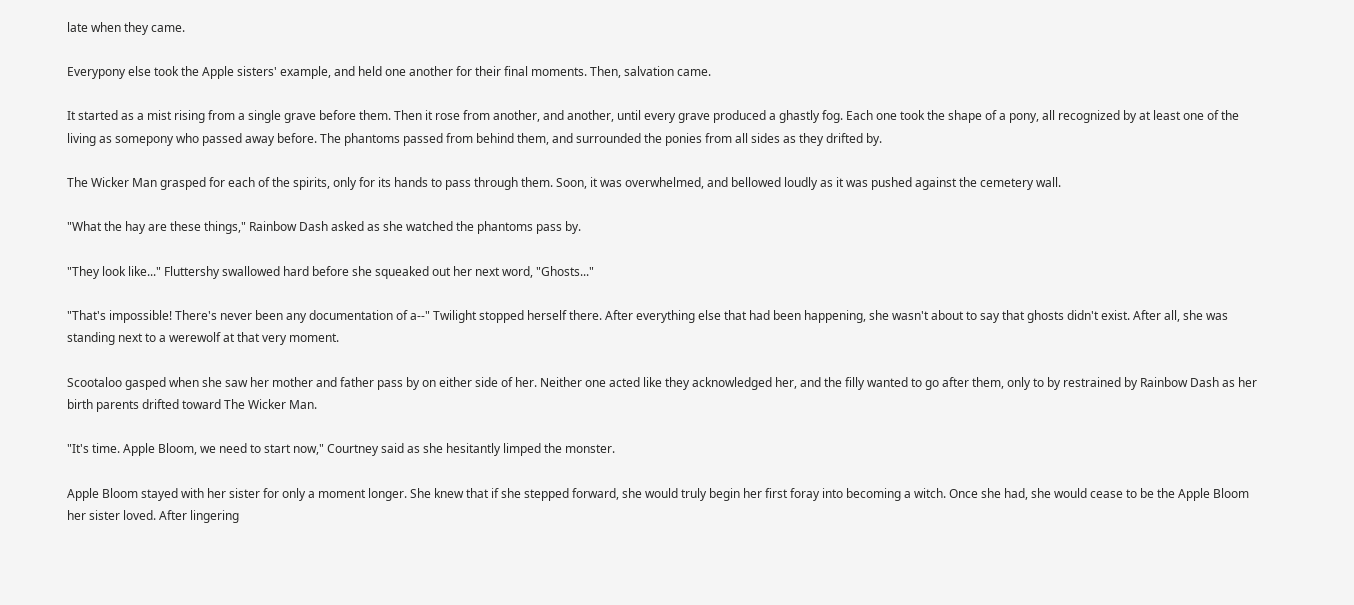late when they came.

Everypony else took the Apple sisters' example, and held one another for their final moments. Then, salvation came.

It started as a mist rising from a single grave before them. Then it rose from another, and another, until every grave produced a ghastly fog. Each one took the shape of a pony, all recognized by at least one of the living as somepony who passed away before. The phantoms passed from behind them, and surrounded the ponies from all sides as they drifted by.

The Wicker Man grasped for each of the spirits, only for its hands to pass through them. Soon, it was overwhelmed, and bellowed loudly as it was pushed against the cemetery wall.

"What the hay are these things," Rainbow Dash asked as she watched the phantoms pass by.

"They look like..." Fluttershy swallowed hard before she squeaked out her next word, "Ghosts..."

"That's impossible! There's never been any documentation of a--" Twilight stopped herself there. After everything else that had been happening, she wasn't about to say that ghosts didn't exist. After all, she was standing next to a werewolf at that very moment.

Scootaloo gasped when she saw her mother and father pass by on either side of her. Neither one acted like they acknowledged her, and the filly wanted to go after them, only to by restrained by Rainbow Dash as her birth parents drifted toward The Wicker Man.

"It's time. Apple Bloom, we need to start now," Courtney said as she hesitantly limped the monster.

Apple Bloom stayed with her sister for only a moment longer. She knew that if she stepped forward, she would truly begin her first foray into becoming a witch. Once she had, she would cease to be the Apple Bloom her sister loved. After lingering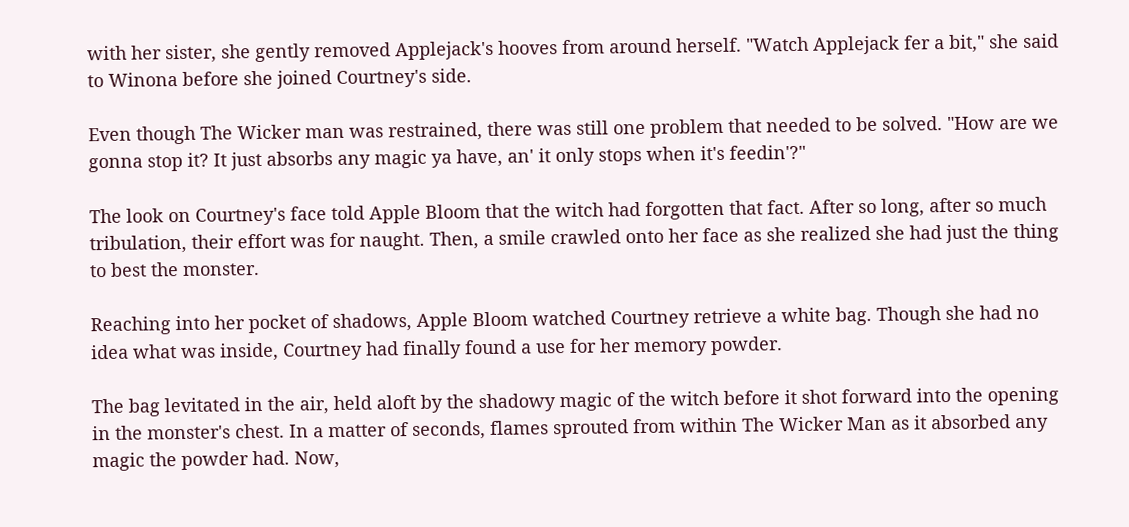with her sister, she gently removed Applejack's hooves from around herself. "Watch Applejack fer a bit," she said to Winona before she joined Courtney's side.

Even though The Wicker man was restrained, there was still one problem that needed to be solved. "How are we gonna stop it? It just absorbs any magic ya have, an' it only stops when it's feedin'?"

The look on Courtney's face told Apple Bloom that the witch had forgotten that fact. After so long, after so much tribulation, their effort was for naught. Then, a smile crawled onto her face as she realized she had just the thing to best the monster.

Reaching into her pocket of shadows, Apple Bloom watched Courtney retrieve a white bag. Though she had no idea what was inside, Courtney had finally found a use for her memory powder.

The bag levitated in the air, held aloft by the shadowy magic of the witch before it shot forward into the opening in the monster's chest. In a matter of seconds, flames sprouted from within The Wicker Man as it absorbed any magic the powder had. Now,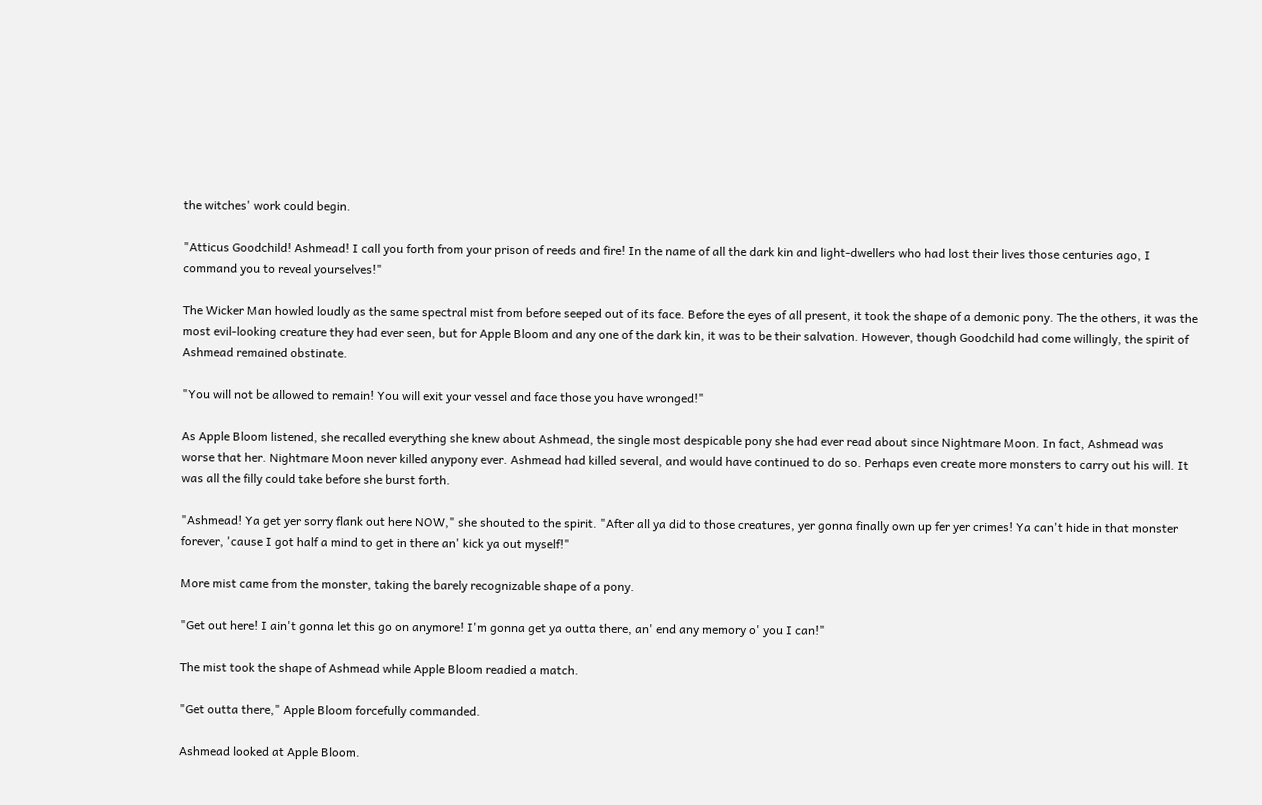the witches' work could begin.

"Atticus Goodchild! Ashmead! I call you forth from your prison of reeds and fire! In the name of all the dark kin and light-dwellers who had lost their lives those centuries ago, I command you to reveal yourselves!"

The Wicker Man howled loudly as the same spectral mist from before seeped out of its face. Before the eyes of all present, it took the shape of a demonic pony. The the others, it was the most evil-looking creature they had ever seen, but for Apple Bloom and any one of the dark kin, it was to be their salvation. However, though Goodchild had come willingly, the spirit of Ashmead remained obstinate.

"You will not be allowed to remain! You will exit your vessel and face those you have wronged!"

As Apple Bloom listened, she recalled everything she knew about Ashmead, the single most despicable pony she had ever read about since Nightmare Moon. In fact, Ashmead was worse that her. Nightmare Moon never killed anypony ever. Ashmead had killed several, and would have continued to do so. Perhaps even create more monsters to carry out his will. It was all the filly could take before she burst forth.

"Ashmead! Ya get yer sorry flank out here NOW," she shouted to the spirit. "After all ya did to those creatures, yer gonna finally own up fer yer crimes! Ya can't hide in that monster forever, 'cause I got half a mind to get in there an' kick ya out myself!"

More mist came from the monster, taking the barely recognizable shape of a pony.

"Get out here! I ain't gonna let this go on anymore! I'm gonna get ya outta there, an' end any memory o' you I can!"

The mist took the shape of Ashmead while Apple Bloom readied a match.

"Get outta there," Apple Bloom forcefully commanded.

Ashmead looked at Apple Bloom.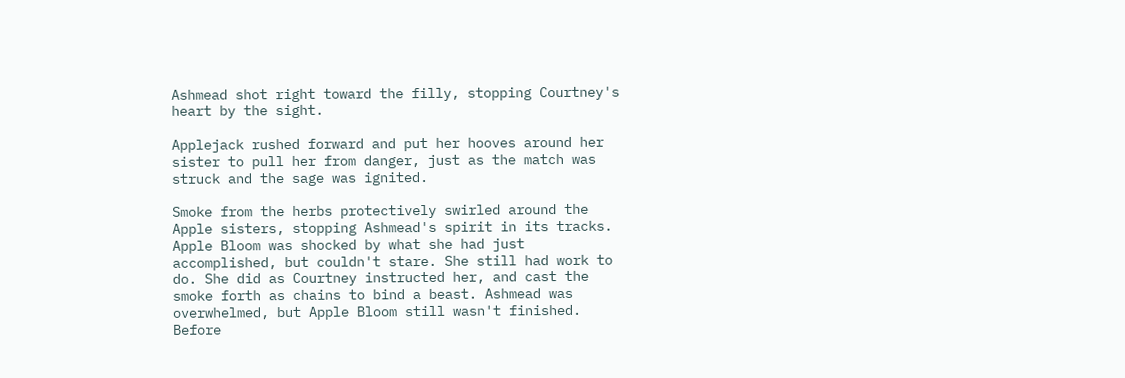Ashmead shot right toward the filly, stopping Courtney's heart by the sight.

Applejack rushed forward and put her hooves around her sister to pull her from danger, just as the match was struck and the sage was ignited.

Smoke from the herbs protectively swirled around the Apple sisters, stopping Ashmead's spirit in its tracks. Apple Bloom was shocked by what she had just accomplished, but couldn't stare. She still had work to do. She did as Courtney instructed her, and cast the smoke forth as chains to bind a beast. Ashmead was overwhelmed, but Apple Bloom still wasn't finished. Before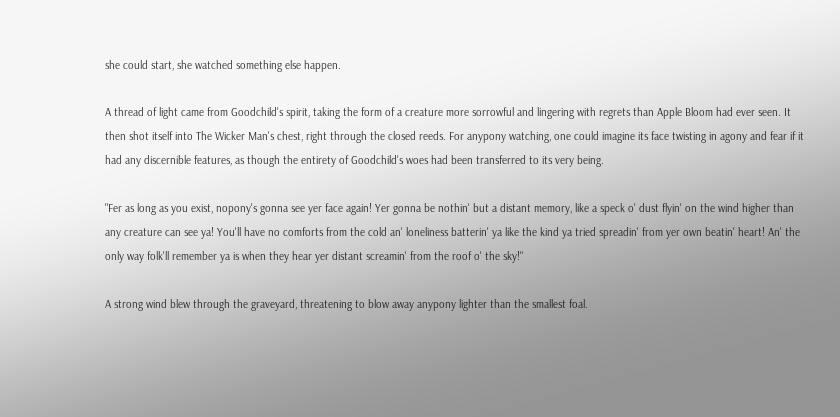she could start, she watched something else happen.

A thread of light came from Goodchild's spirit, taking the form of a creature more sorrowful and lingering with regrets than Apple Bloom had ever seen. It then shot itself into The Wicker Man's chest, right through the closed reeds. For anypony watching, one could imagine its face twisting in agony and fear if it had any discernible features, as though the entirety of Goodchild's woes had been transferred to its very being.

"Fer as long as you exist, nopony's gonna see yer face again! Yer gonna be nothin' but a distant memory, like a speck o' dust flyin' on the wind higher than any creature can see ya! You'll have no comforts from the cold an' loneliness batterin' ya like the kind ya tried spreadin' from yer own beatin' heart! An' the only way folk'll remember ya is when they hear yer distant screamin' from the roof o' the sky!"

A strong wind blew through the graveyard, threatening to blow away anypony lighter than the smallest foal.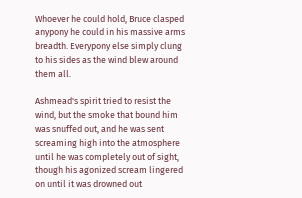Whoever he could hold, Bruce clasped anypony he could in his massive arms breadth. Everypony else simply clung to his sides as the wind blew around them all.

Ashmead's spirit tried to resist the wind, but the smoke that bound him was snuffed out, and he was sent screaming high into the atmosphere until he was completely out of sight, though his agonized scream lingered on until it was drowned out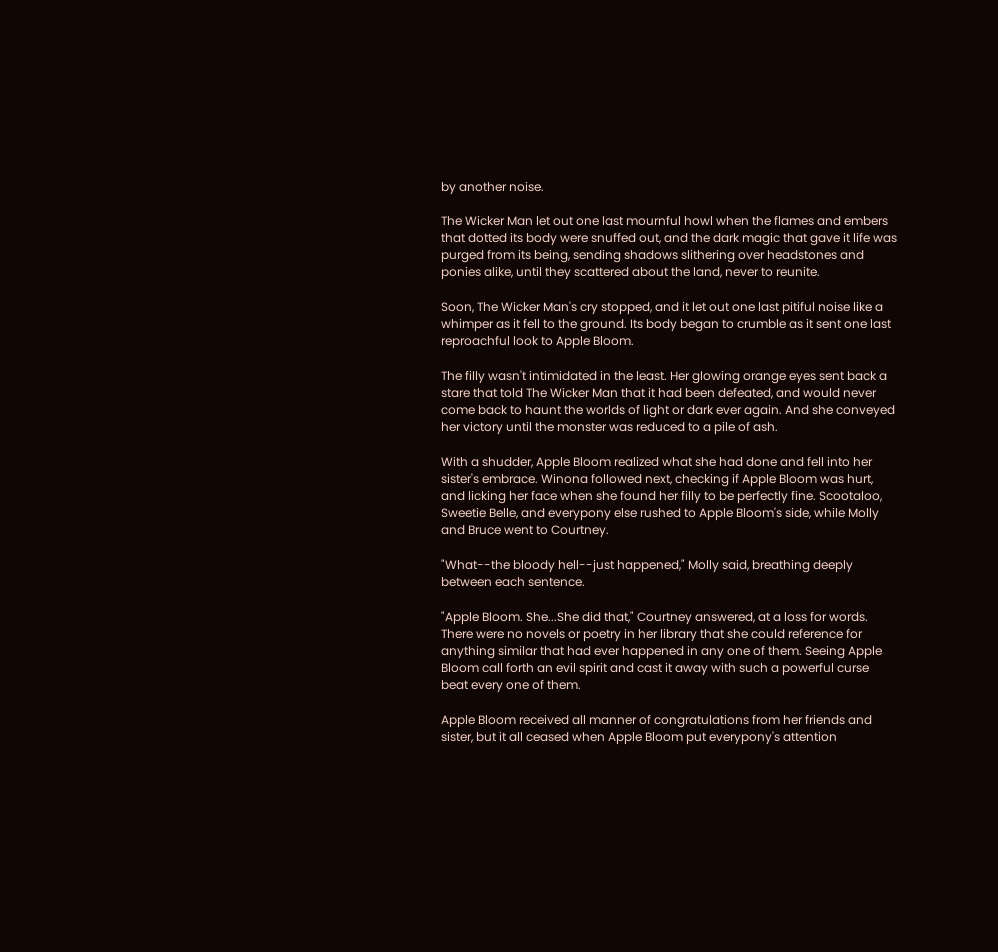by another noise.

The Wicker Man let out one last mournful howl when the flames and embers that dotted its body were snuffed out, and the dark magic that gave it life was purged from its being, sending shadows slithering over headstones and ponies alike, until they scattered about the land, never to reunite.

Soon, The Wicker Man's cry stopped, and it let out one last pitiful noise like a whimper as it fell to the ground. Its body began to crumble as it sent one last reproachful look to Apple Bloom.

The filly wasn't intimidated in the least. Her glowing orange eyes sent back a stare that told The Wicker Man that it had been defeated, and would never come back to haunt the worlds of light or dark ever again. And she conveyed her victory until the monster was reduced to a pile of ash.

With a shudder, Apple Bloom realized what she had done and fell into her sister's embrace. Winona followed next, checking if Apple Bloom was hurt, and licking her face when she found her filly to be perfectly fine. Scootaloo, Sweetie Belle, and everypony else rushed to Apple Bloom's side, while Molly and Bruce went to Courtney.

"What--the bloody hell--just happened," Molly said, breathing deeply between each sentence.

"Apple Bloom. She...She did that," Courtney answered, at a loss for words. There were no novels or poetry in her library that she could reference for anything similar that had ever happened in any one of them. Seeing Apple Bloom call forth an evil spirit and cast it away with such a powerful curse beat every one of them.

Apple Bloom received all manner of congratulations from her friends and sister, but it all ceased when Apple Bloom put everypony's attention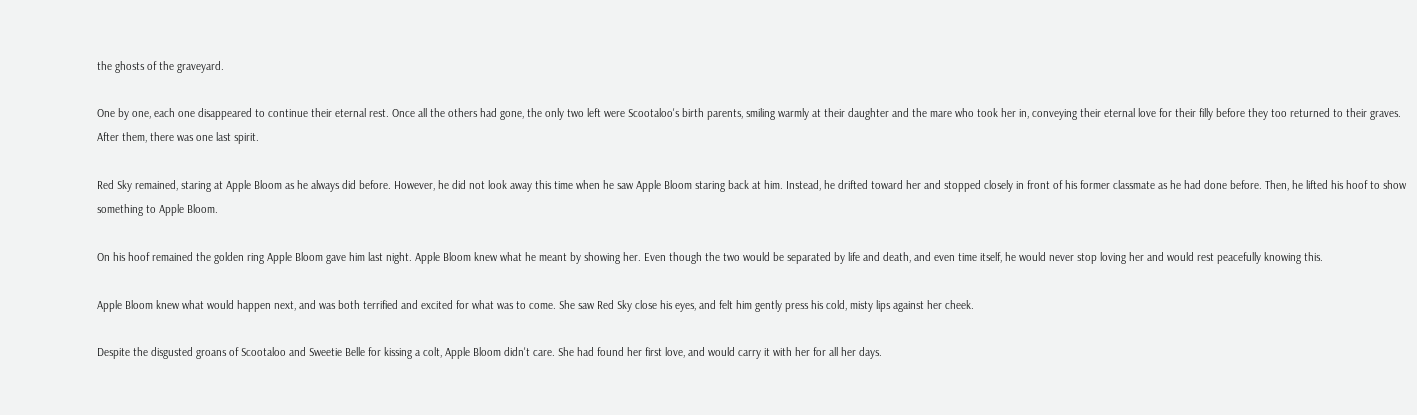the ghosts of the graveyard.

One by one, each one disappeared to continue their eternal rest. Once all the others had gone, the only two left were Scootaloo's birth parents, smiling warmly at their daughter and the mare who took her in, conveying their eternal love for their filly before they too returned to their graves. After them, there was one last spirit.

Red Sky remained, staring at Apple Bloom as he always did before. However, he did not look away this time when he saw Apple Bloom staring back at him. Instead, he drifted toward her and stopped closely in front of his former classmate as he had done before. Then, he lifted his hoof to show something to Apple Bloom.

On his hoof remained the golden ring Apple Bloom gave him last night. Apple Bloom knew what he meant by showing her. Even though the two would be separated by life and death, and even time itself, he would never stop loving her and would rest peacefully knowing this.

Apple Bloom knew what would happen next, and was both terrified and excited for what was to come. She saw Red Sky close his eyes, and felt him gently press his cold, misty lips against her cheek.

Despite the disgusted groans of Scootaloo and Sweetie Belle for kissing a colt, Apple Bloom didn't care. She had found her first love, and would carry it with her for all her days.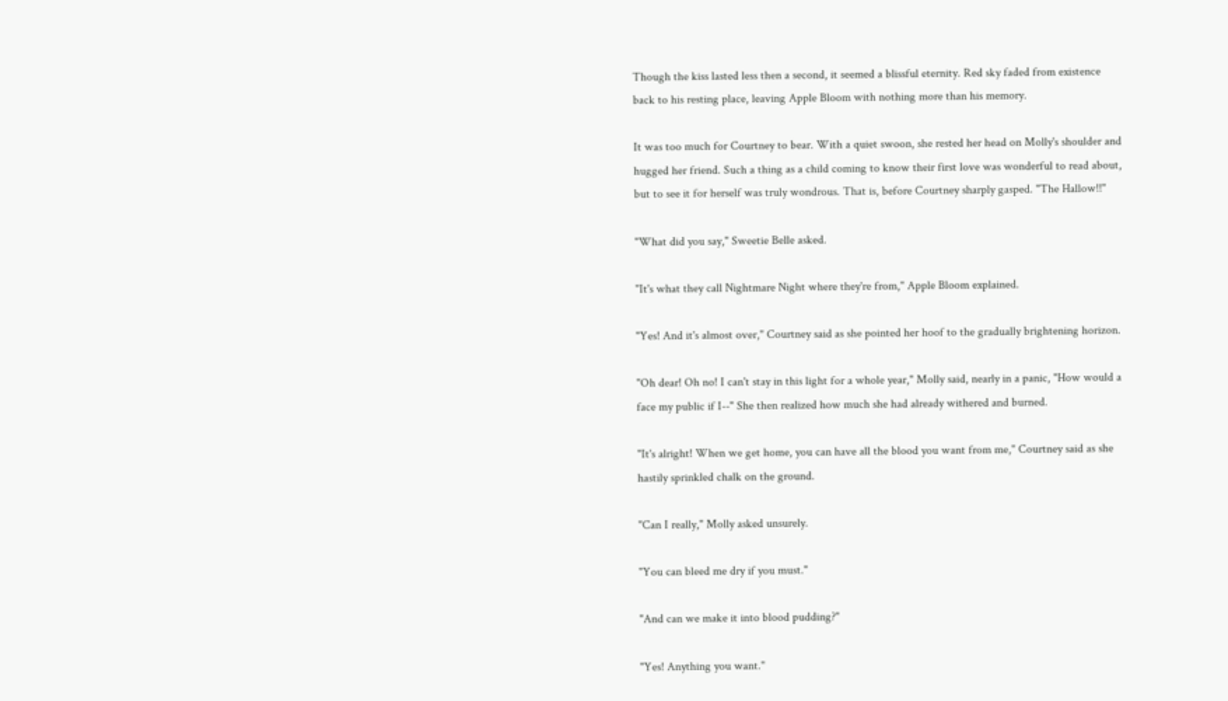Though the kiss lasted less then a second, it seemed a blissful eternity. Red sky faded from existence back to his resting place, leaving Apple Bloom with nothing more than his memory.

It was too much for Courtney to bear. With a quiet swoon, she rested her head on Molly's shoulder and hugged her friend. Such a thing as a child coming to know their first love was wonderful to read about, but to see it for herself was truly wondrous. That is, before Courtney sharply gasped. "The Hallow!!"

"What did you say," Sweetie Belle asked.

"It's what they call Nightmare Night where they're from," Apple Bloom explained.

"Yes! And it's almost over," Courtney said as she pointed her hoof to the gradually brightening horizon.

"Oh dear! Oh no! I can't stay in this light for a whole year," Molly said, nearly in a panic, "How would a face my public if I--" She then realized how much she had already withered and burned.

"It's alright! When we get home, you can have all the blood you want from me," Courtney said as she hastily sprinkled chalk on the ground.

"Can I really," Molly asked unsurely.

"You can bleed me dry if you must."

"And can we make it into blood pudding?"

"Yes! Anything you want."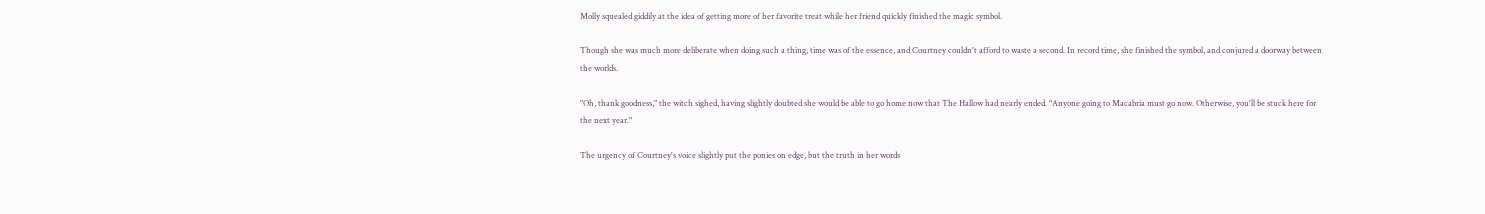Molly squealed giddily at the idea of getting more of her favorite treat while her friend quickly finished the magic symbol.

Though she was much more deliberate when doing such a thing, time was of the essence, and Courtney couldn't afford to waste a second. In record time, she finished the symbol, and conjured a doorway between the worlds.

"Oh, thank goodness," the witch sighed, having slightly doubted she would be able to go home now that The Hallow had nearly ended. "Anyone going to Macabria must go now. Otherwise, you'll be stuck here for the next year."

The urgency of Courtney's voice slightly put the ponies on edge, but the truth in her words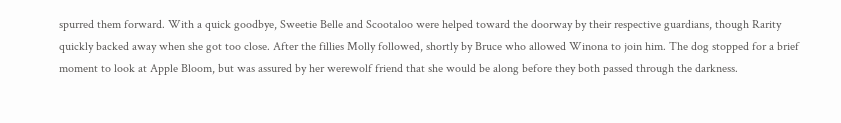spurred them forward. With a quick goodbye, Sweetie Belle and Scootaloo were helped toward the doorway by their respective guardians, though Rarity quickly backed away when she got too close. After the fillies Molly followed, shortly by Bruce who allowed Winona to join him. The dog stopped for a brief moment to look at Apple Bloom, but was assured by her werewolf friend that she would be along before they both passed through the darkness.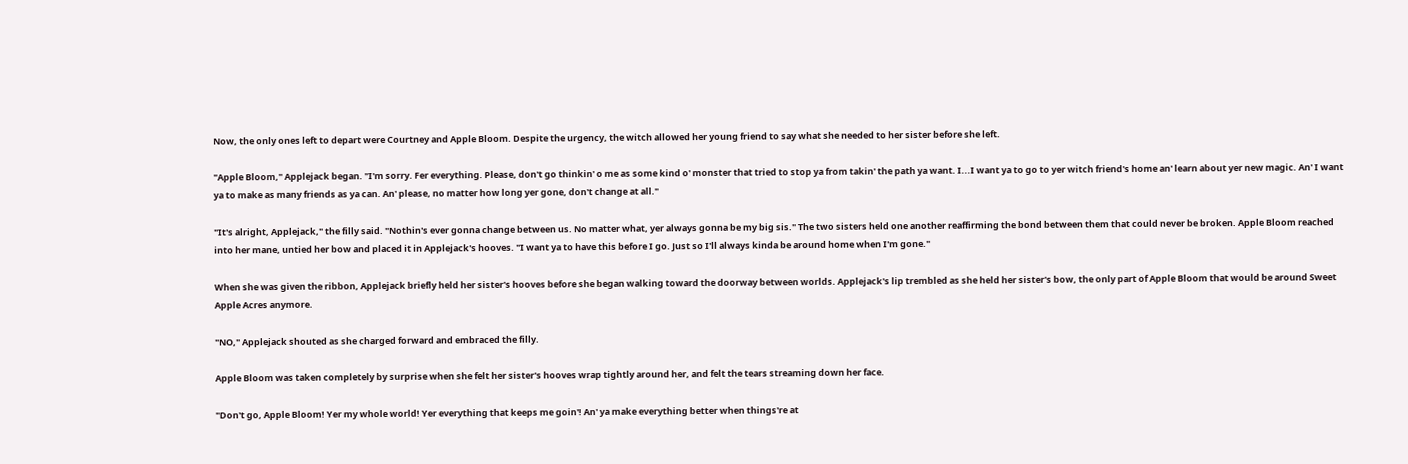Now, the only ones left to depart were Courtney and Apple Bloom. Despite the urgency, the witch allowed her young friend to say what she needed to her sister before she left.

"Apple Bloom," Applejack began. "I'm sorry. Fer everything. Please, don't go thinkin' o me as some kind o' monster that tried to stop ya from takin' the path ya want. I...I want ya to go to yer witch friend's home an' learn about yer new magic. An' I want ya to make as many friends as ya can. An' please, no matter how long yer gone, don't change at all."

"It's alright, Applejack," the filly said. "Nothin's ever gonna change between us. No matter what, yer always gonna be my big sis." The two sisters held one another reaffirming the bond between them that could never be broken. Apple Bloom reached into her mane, untied her bow and placed it in Applejack's hooves. "I want ya to have this before I go. Just so I'll always kinda be around home when I'm gone."

When she was given the ribbon, Applejack briefly held her sister's hooves before she began walking toward the doorway between worlds. Applejack's lip trembled as she held her sister's bow, the only part of Apple Bloom that would be around Sweet Apple Acres anymore.

"NO," Applejack shouted as she charged forward and embraced the filly.

Apple Bloom was taken completely by surprise when she felt her sister's hooves wrap tightly around her, and felt the tears streaming down her face.

"Don't go, Apple Bloom! Yer my whole world! Yer everything that keeps me goin'! An' ya make everything better when things're at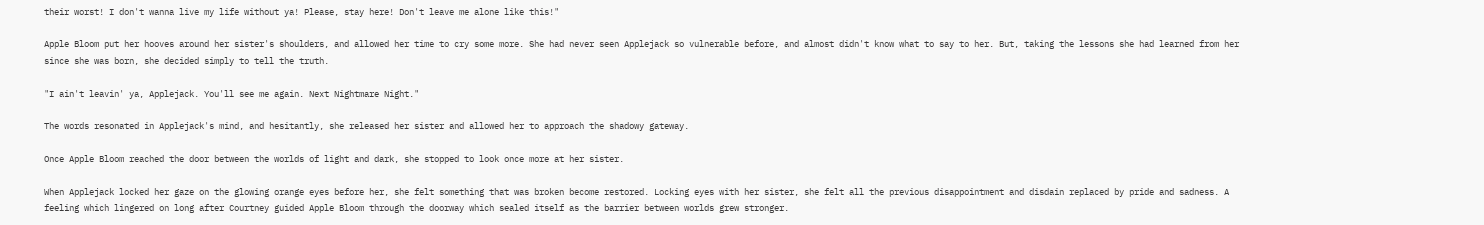their worst! I don't wanna live my life without ya! Please, stay here! Don't leave me alone like this!"

Apple Bloom put her hooves around her sister's shoulders, and allowed her time to cry some more. She had never seen Applejack so vulnerable before, and almost didn't know what to say to her. But, taking the lessons she had learned from her since she was born, she decided simply to tell the truth.

"I ain't leavin' ya, Applejack. You'll see me again. Next Nightmare Night."

The words resonated in Applejack's mind, and hesitantly, she released her sister and allowed her to approach the shadowy gateway.

Once Apple Bloom reached the door between the worlds of light and dark, she stopped to look once more at her sister.

When Applejack locked her gaze on the glowing orange eyes before her, she felt something that was broken become restored. Locking eyes with her sister, she felt all the previous disappointment and disdain replaced by pride and sadness. A feeling which lingered on long after Courtney guided Apple Bloom through the doorway which sealed itself as the barrier between worlds grew stronger.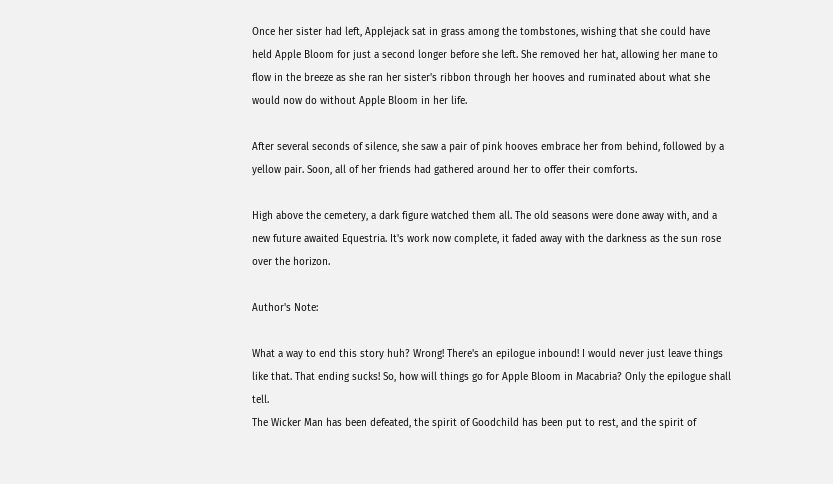Once her sister had left, Applejack sat in grass among the tombstones, wishing that she could have held Apple Bloom for just a second longer before she left. She removed her hat, allowing her mane to flow in the breeze as she ran her sister's ribbon through her hooves and ruminated about what she would now do without Apple Bloom in her life.

After several seconds of silence, she saw a pair of pink hooves embrace her from behind, followed by a yellow pair. Soon, all of her friends had gathered around her to offer their comforts.

High above the cemetery, a dark figure watched them all. The old seasons were done away with, and a new future awaited Equestria. It's work now complete, it faded away with the darkness as the sun rose over the horizon.

Author's Note:

What a way to end this story huh? Wrong! There's an epilogue inbound! I would never just leave things like that. That ending sucks! So, how will things go for Apple Bloom in Macabria? Only the epilogue shall tell.
The Wicker Man has been defeated, the spirit of Goodchild has been put to rest, and the spirit of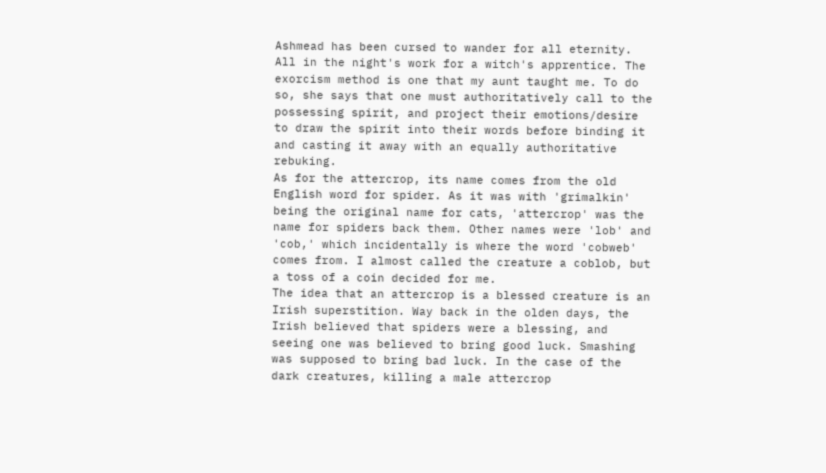Ashmead has been cursed to wander for all eternity. All in the night's work for a witch's apprentice. The exorcism method is one that my aunt taught me. To do so, she says that one must authoritatively call to the possessing spirit, and project their emotions/desire to draw the spirit into their words before binding it and casting it away with an equally authoritative rebuking.
As for the attercrop, its name comes from the old English word for spider. As it was with 'grimalkin' being the original name for cats, 'attercrop' was the name for spiders back them. Other names were 'lob' and 'cob,' which incidentally is where the word 'cobweb' comes from. I almost called the creature a coblob, but a toss of a coin decided for me.
The idea that an attercrop is a blessed creature is an Irish superstition. Way back in the olden days, the Irish believed that spiders were a blessing, and seeing one was believed to bring good luck. Smashing was supposed to bring bad luck. In the case of the dark creatures, killing a male attercrop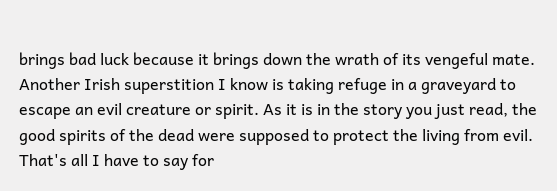brings bad luck because it brings down the wrath of its vengeful mate.
Another Irish superstition I know is taking refuge in a graveyard to escape an evil creature or spirit. As it is in the story you just read, the good spirits of the dead were supposed to protect the living from evil.
That's all I have to say for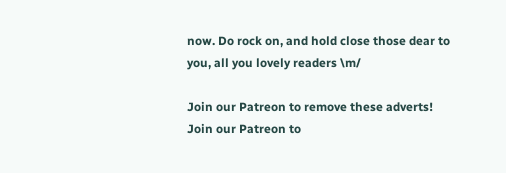now. Do rock on, and hold close those dear to you, all you lovely readers \m/

Join our Patreon to remove these adverts!
Join our Patreon to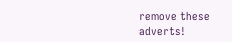remove these adverts!